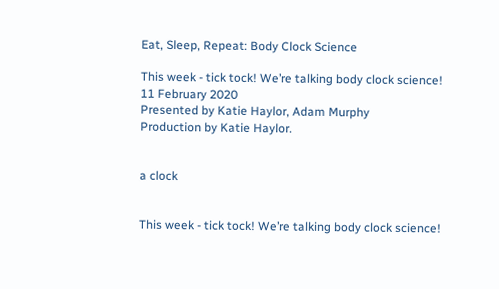Eat, Sleep, Repeat: Body Clock Science

This week - tick tock! We’re talking body clock science!
11 February 2020
Presented by Katie Haylor, Adam Murphy
Production by Katie Haylor.


a clock


This week - tick tock! We’re talking body clock science!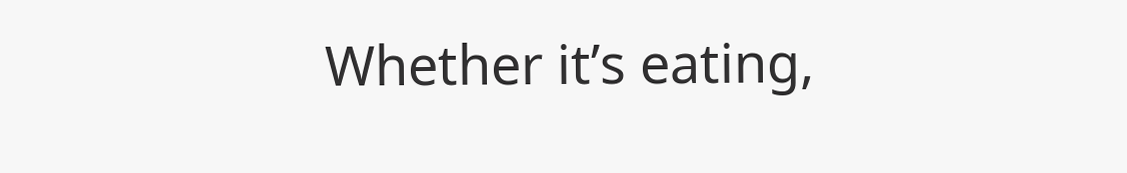Whether it’s eating,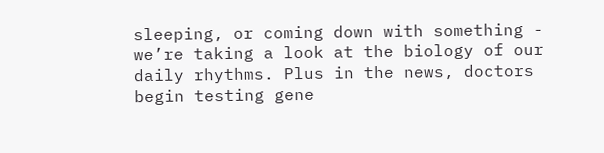sleeping, or coming down with something - we’re taking a look at the biology of our daily rhythms. Plus in the news, doctors begin testing gene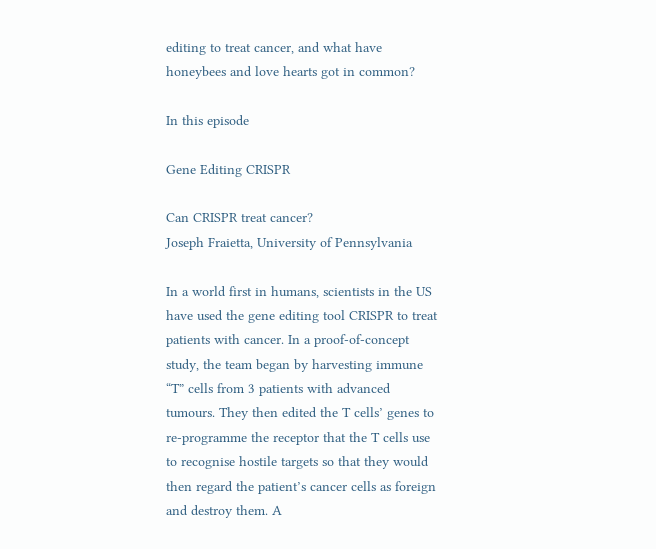editing to treat cancer, and what have honeybees and love hearts got in common?

In this episode

Gene Editing CRISPR

Can CRISPR treat cancer?
Joseph Fraietta, University of Pennsylvania

In a world first in humans, scientists in the US have used the gene editing tool CRISPR to treat patients with cancer. In a proof-of-concept study, the team began by harvesting immune “T” cells from 3 patients with advanced tumours. They then edited the T cells’ genes to re-programme the receptor that the T cells use to recognise hostile targets so that they would then regard the patient’s cancer cells as foreign and destroy them. A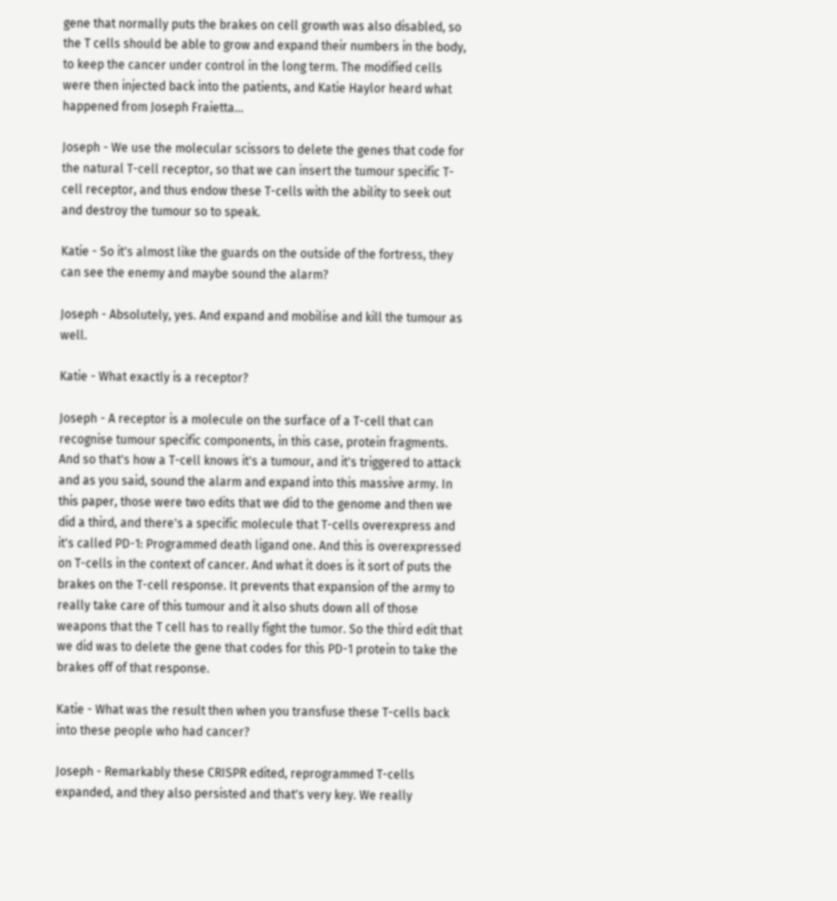gene that normally puts the brakes on cell growth was also disabled, so the T cells should be able to grow and expand their numbers in the body, to keep the cancer under control in the long term. The modified cells were then injected back into the patients, and Katie Haylor heard what happened from Joseph Fraietta...

Joseph - We use the molecular scissors to delete the genes that code for the natural T-cell receptor, so that we can insert the tumour specific T-cell receptor, and thus endow these T-cells with the ability to seek out and destroy the tumour so to speak.

Katie - So it's almost like the guards on the outside of the fortress, they can see the enemy and maybe sound the alarm?

Joseph - Absolutely, yes. And expand and mobilise and kill the tumour as well.

Katie - What exactly is a receptor?

Joseph - A receptor is a molecule on the surface of a T-cell that can recognise tumour specific components, in this case, protein fragments. And so that's how a T-cell knows it's a tumour, and it's triggered to attack and as you said, sound the alarm and expand into this massive army. In this paper, those were two edits that we did to the genome and then we did a third, and there's a specific molecule that T-cells overexpress and it's called PD-1: Programmed death ligand one. And this is overexpressed on T-cells in the context of cancer. And what it does is it sort of puts the brakes on the T-cell response. It prevents that expansion of the army to really take care of this tumour and it also shuts down all of those weapons that the T cell has to really fight the tumor. So the third edit that we did was to delete the gene that codes for this PD-1 protein to take the brakes off of that response.

Katie - What was the result then when you transfuse these T-cells back into these people who had cancer?

Joseph - Remarkably these CRISPR edited, reprogrammed T-cells expanded, and they also persisted and that's very key. We really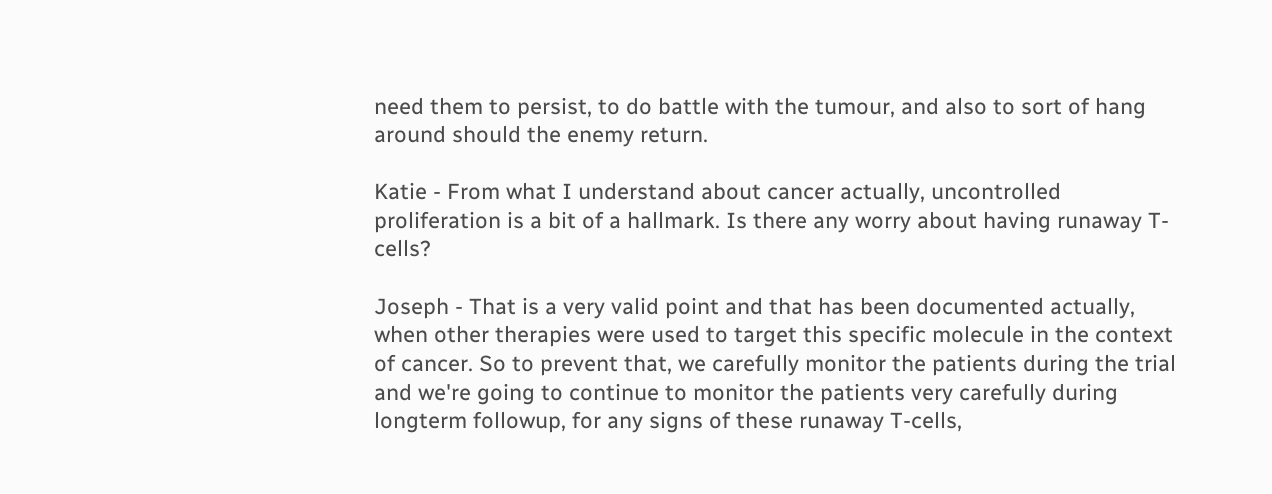need them to persist, to do battle with the tumour, and also to sort of hang around should the enemy return.

Katie - From what I understand about cancer actually, uncontrolled proliferation is a bit of a hallmark. Is there any worry about having runaway T-cells?

Joseph - That is a very valid point and that has been documented actually, when other therapies were used to target this specific molecule in the context of cancer. So to prevent that, we carefully monitor the patients during the trial and we're going to continue to monitor the patients very carefully during longterm followup, for any signs of these runaway T-cells,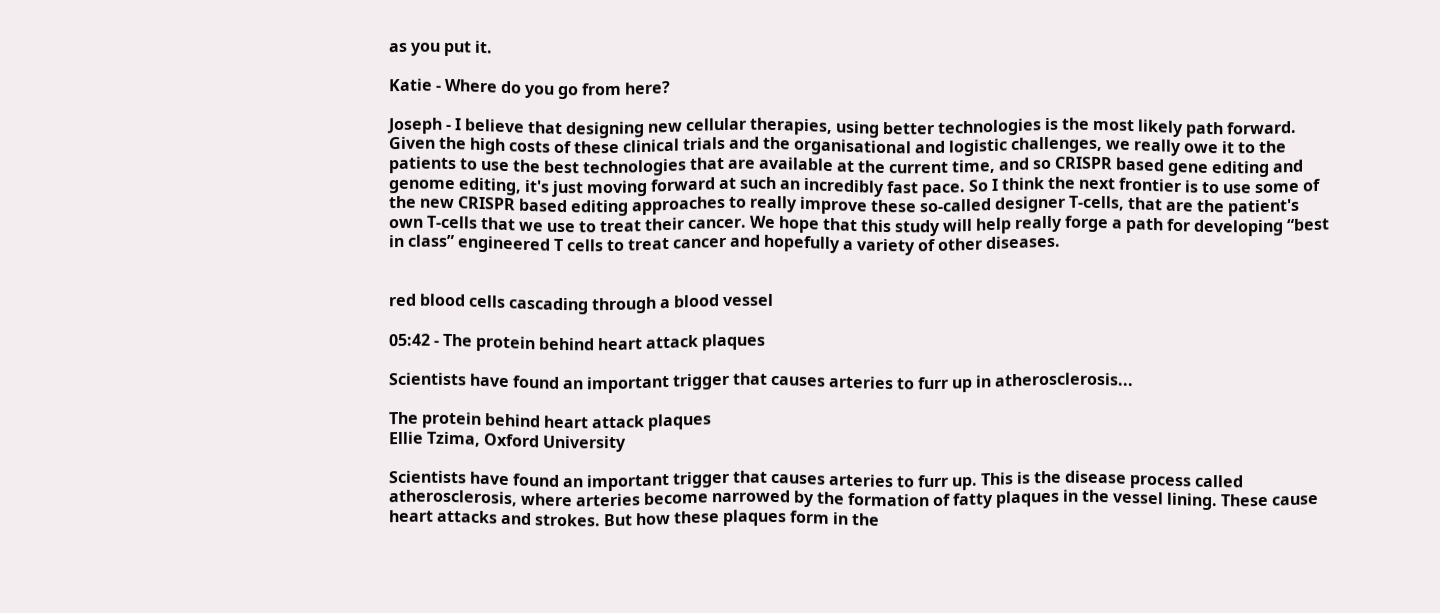as you put it.

Katie - Where do you go from here?

Joseph - I believe that designing new cellular therapies, using better technologies is the most likely path forward. Given the high costs of these clinical trials and the organisational and logistic challenges, we really owe it to the patients to use the best technologies that are available at the current time, and so CRISPR based gene editing and genome editing, it's just moving forward at such an incredibly fast pace. So I think the next frontier is to use some of the new CRISPR based editing approaches to really improve these so-called designer T-cells, that are the patient's own T-cells that we use to treat their cancer. We hope that this study will help really forge a path for developing “best in class” engineered T cells to treat cancer and hopefully a variety of other diseases.


red blood cells cascading through a blood vessel

05:42 - The protein behind heart attack plaques

Scientists have found an important trigger that causes arteries to furr up in atherosclerosis...

The protein behind heart attack plaques
Ellie Tzima, Oxford University

Scientists have found an important trigger that causes arteries to furr up. This is the disease process called atherosclerosis, where arteries become narrowed by the formation of fatty plaques in the vessel lining. These cause heart attacks and strokes. But how these plaques form in the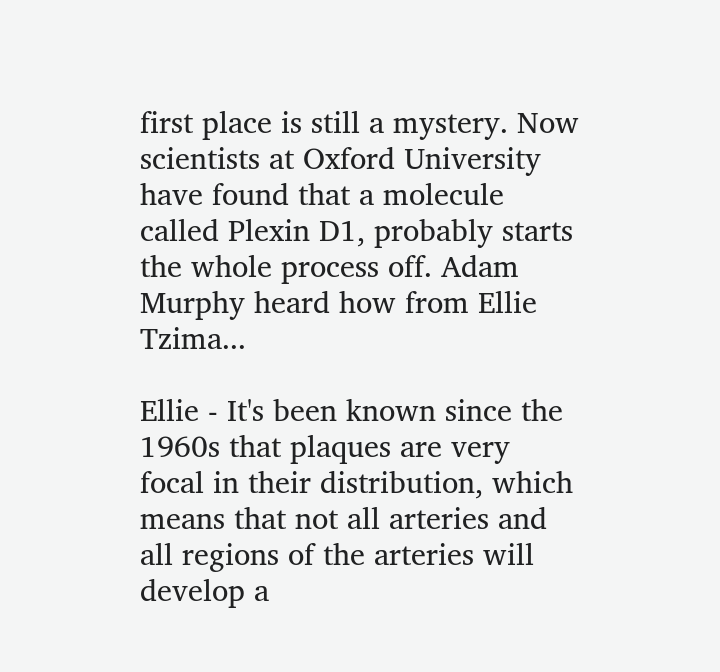first place is still a mystery. Now scientists at Oxford University have found that a molecule called Plexin D1, probably starts the whole process off. Adam Murphy heard how from Ellie Tzima...

Ellie - It's been known since the 1960s that plaques are very focal in their distribution, which means that not all arteries and all regions of the arteries will develop a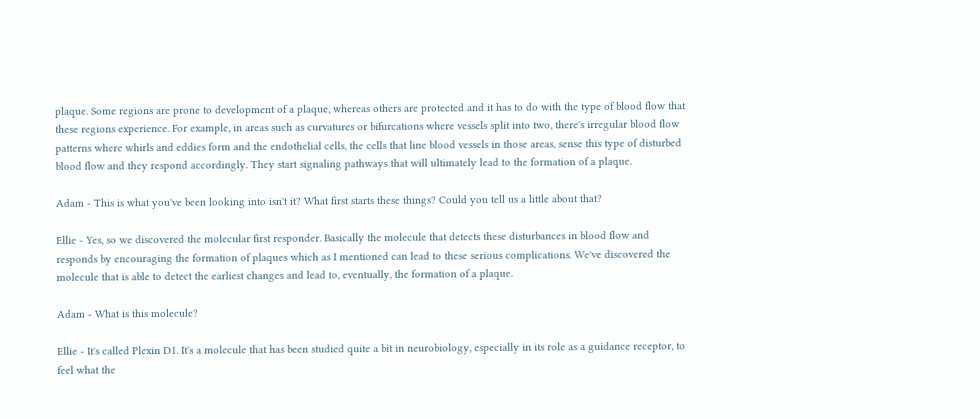plaque. Some regions are prone to development of a plaque, whereas others are protected and it has to do with the type of blood flow that these regions experience. For example, in areas such as curvatures or bifurcations where vessels split into two, there's irregular blood flow patterns where whirls and eddies form and the endothelial cells, the cells that line blood vessels in those areas, sense this type of disturbed blood flow and they respond accordingly. They start signaling pathways that will ultimately lead to the formation of a plaque.

Adam - This is what you've been looking into isn't it? What first starts these things? Could you tell us a little about that?

Ellie - Yes, so we discovered the molecular first responder. Basically the molecule that detects these disturbances in blood flow and responds by encouraging the formation of plaques which as I mentioned can lead to these serious complications. We've discovered the molecule that is able to detect the earliest changes and lead to, eventually, the formation of a plaque.

Adam - What is this molecule?

Ellie - It's called Plexin D1. It's a molecule that has been studied quite a bit in neurobiology, especially in its role as a guidance receptor, to feel what the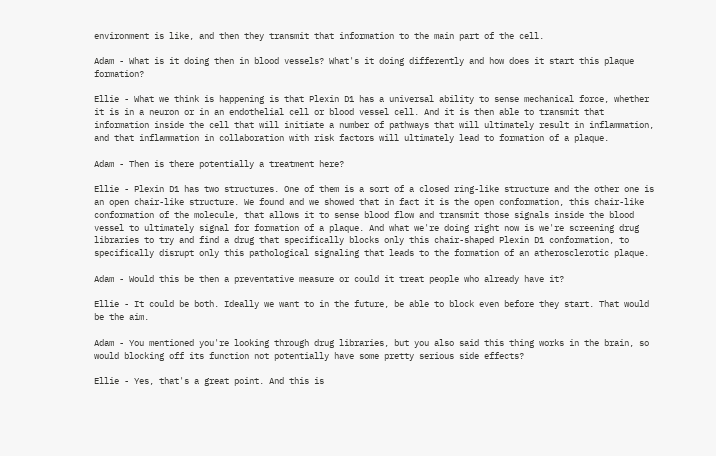environment is like, and then they transmit that information to the main part of the cell.

Adam - What is it doing then in blood vessels? What's it doing differently and how does it start this plaque formation?

Ellie - What we think is happening is that Plexin D1 has a universal ability to sense mechanical force, whether it is in a neuron or in an endothelial cell or blood vessel cell. And it is then able to transmit that information inside the cell that will initiate a number of pathways that will ultimately result in inflammation, and that inflammation in collaboration with risk factors will ultimately lead to formation of a plaque.

Adam - Then is there potentially a treatment here?

Ellie - Plexin D1 has two structures. One of them is a sort of a closed ring-like structure and the other one is an open chair-like structure. We found and we showed that in fact it is the open conformation, this chair-like conformation of the molecule, that allows it to sense blood flow and transmit those signals inside the blood vessel to ultimately signal for formation of a plaque. And what we're doing right now is we're screening drug libraries to try and find a drug that specifically blocks only this chair-shaped Plexin D1 conformation, to specifically disrupt only this pathological signaling that leads to the formation of an atherosclerotic plaque.

Adam - Would this be then a preventative measure or could it treat people who already have it?

Ellie - It could be both. Ideally we want to in the future, be able to block even before they start. That would be the aim.

Adam - You mentioned you're looking through drug libraries, but you also said this thing works in the brain, so would blocking off its function not potentially have some pretty serious side effects?

Ellie - Yes, that's a great point. And this is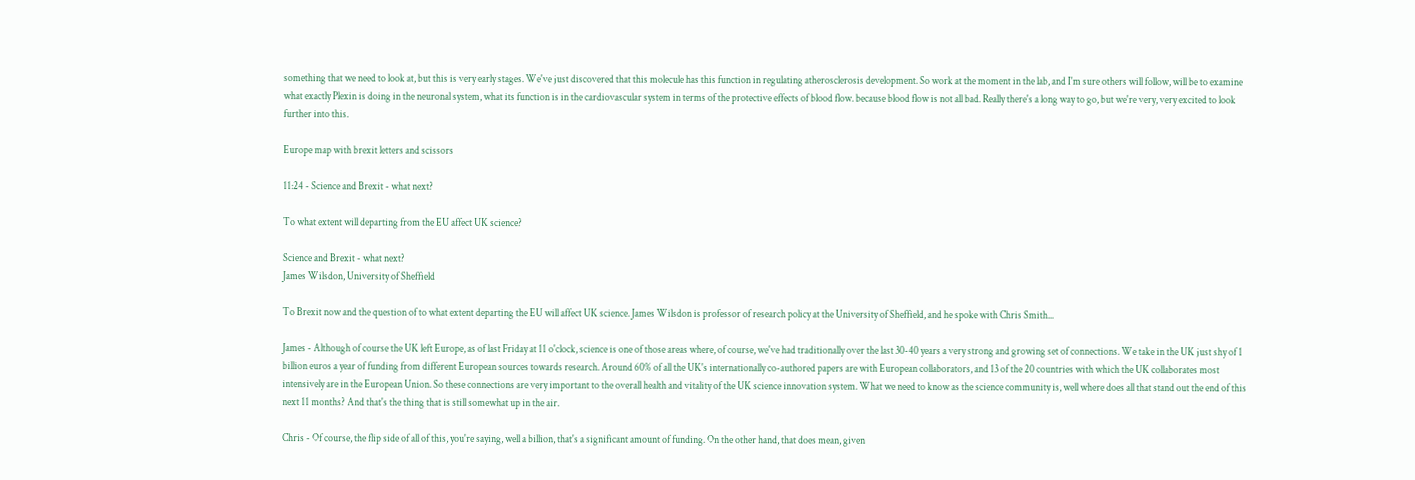something that we need to look at, but this is very early stages. We've just discovered that this molecule has this function in regulating atherosclerosis development. So work at the moment in the lab, and I'm sure others will follow, will be to examine what exactly Plexin is doing in the neuronal system, what its function is in the cardiovascular system in terms of the protective effects of blood flow. because blood flow is not all bad. Really there's a long way to go, but we're very, very excited to look further into this.

Europe map with brexit letters and scissors

11:24 - Science and Brexit - what next?

To what extent will departing from the EU affect UK science?

Science and Brexit - what next?
James Wilsdon, University of Sheffield

To Brexit now and the question of to what extent departing the EU will affect UK science. James Wilsdon is professor of research policy at the University of Sheffield, and he spoke with Chris Smith...

James - Although of course the UK left Europe, as of last Friday at 11 o'clock, science is one of those areas where, of course, we've had traditionally over the last 30-40 years a very strong and growing set of connections. We take in the UK just shy of 1 billion euros a year of funding from different European sources towards research. Around 60% of all the UK's internationally co-authored papers are with European collaborators, and 13 of the 20 countries with which the UK collaborates most intensively are in the European Union. So these connections are very important to the overall health and vitality of the UK science innovation system. What we need to know as the science community is, well where does all that stand out the end of this next 11 months? And that's the thing that is still somewhat up in the air.

Chris - Of course, the flip side of all of this, you're saying, well a billion, that's a significant amount of funding. On the other hand, that does mean, given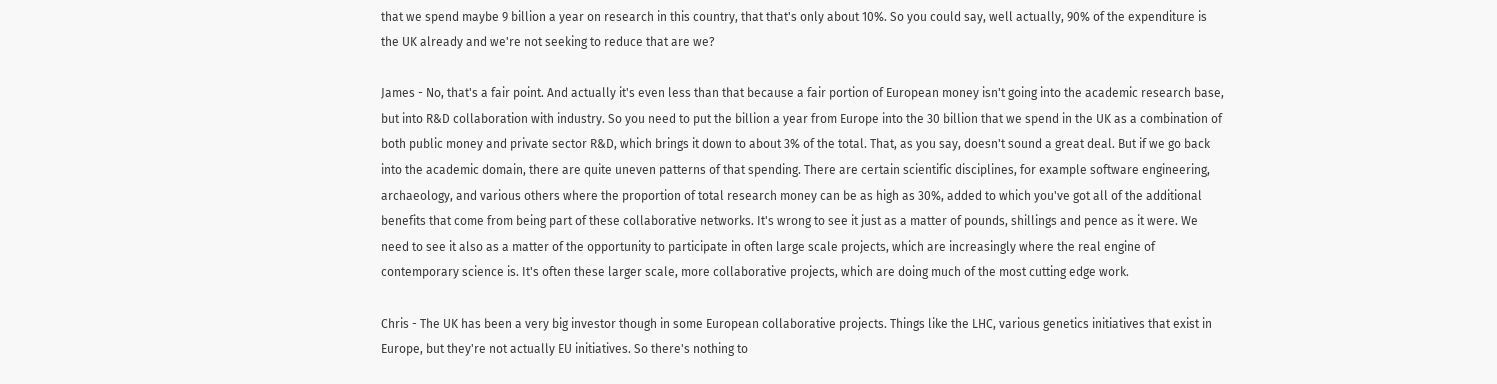that we spend maybe 9 billion a year on research in this country, that that's only about 10%. So you could say, well actually, 90% of the expenditure is the UK already and we're not seeking to reduce that are we?

James - No, that's a fair point. And actually it's even less than that because a fair portion of European money isn't going into the academic research base, but into R&D collaboration with industry. So you need to put the billion a year from Europe into the 30 billion that we spend in the UK as a combination of both public money and private sector R&D, which brings it down to about 3% of the total. That, as you say, doesn't sound a great deal. But if we go back into the academic domain, there are quite uneven patterns of that spending. There are certain scientific disciplines, for example software engineering, archaeology, and various others where the proportion of total research money can be as high as 30%, added to which you've got all of the additional benefits that come from being part of these collaborative networks. It's wrong to see it just as a matter of pounds, shillings and pence as it were. We need to see it also as a matter of the opportunity to participate in often large scale projects, which are increasingly where the real engine of contemporary science is. It's often these larger scale, more collaborative projects, which are doing much of the most cutting edge work.

Chris - The UK has been a very big investor though in some European collaborative projects. Things like the LHC, various genetics initiatives that exist in Europe, but they're not actually EU initiatives. So there's nothing to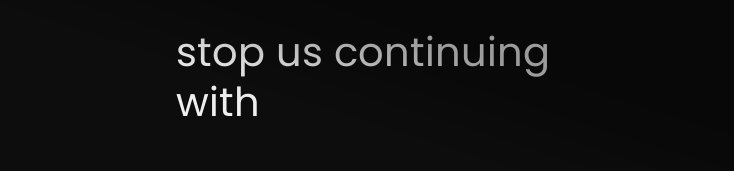stop us continuing with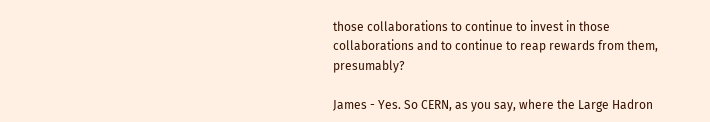those collaborations to continue to invest in those collaborations and to continue to reap rewards from them, presumably?

James - Yes. So CERN, as you say, where the Large Hadron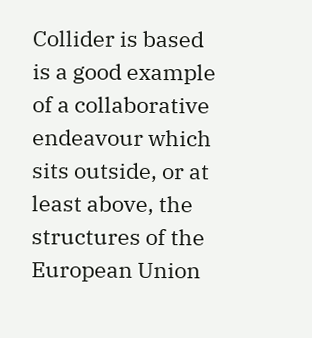Collider is based is a good example of a collaborative endeavour which sits outside, or at least above, the structures of the European Union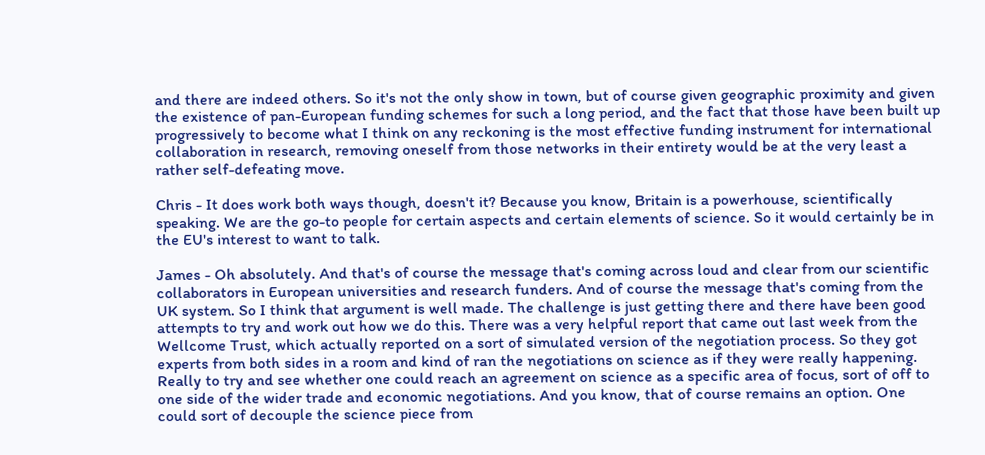and there are indeed others. So it's not the only show in town, but of course given geographic proximity and given the existence of pan-European funding schemes for such a long period, and the fact that those have been built up progressively to become what I think on any reckoning is the most effective funding instrument for international collaboration in research, removing oneself from those networks in their entirety would be at the very least a rather self-defeating move.

Chris - It does work both ways though, doesn't it? Because you know, Britain is a powerhouse, scientifically speaking. We are the go-to people for certain aspects and certain elements of science. So it would certainly be in the EU's interest to want to talk.

James - Oh absolutely. And that's of course the message that's coming across loud and clear from our scientific collaborators in European universities and research funders. And of course the message that's coming from the UK system. So I think that argument is well made. The challenge is just getting there and there have been good attempts to try and work out how we do this. There was a very helpful report that came out last week from the Wellcome Trust, which actually reported on a sort of simulated version of the negotiation process. So they got experts from both sides in a room and kind of ran the negotiations on science as if they were really happening. Really to try and see whether one could reach an agreement on science as a specific area of focus, sort of off to one side of the wider trade and economic negotiations. And you know, that of course remains an option. One could sort of decouple the science piece from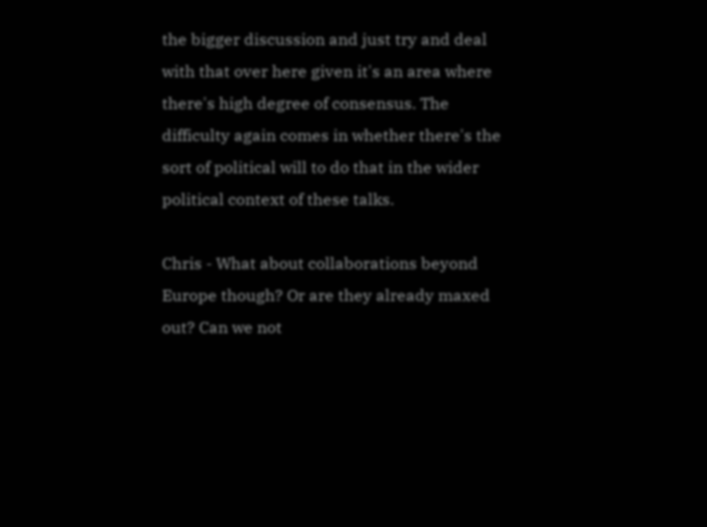the bigger discussion and just try and deal with that over here given it's an area where there's high degree of consensus. The difficulty again comes in whether there's the sort of political will to do that in the wider political context of these talks.

Chris - What about collaborations beyond Europe though? Or are they already maxed out? Can we not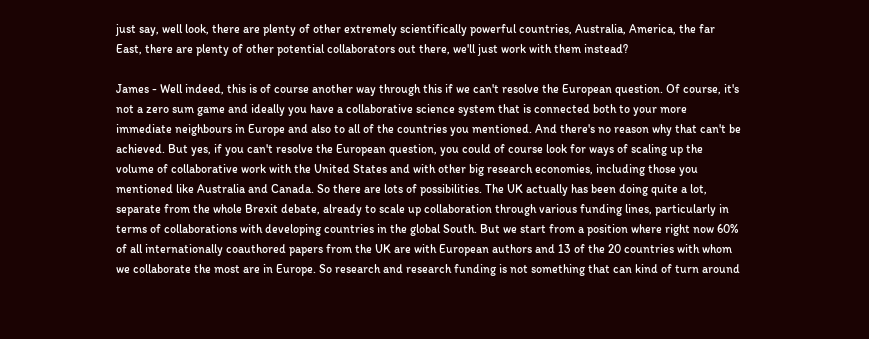just say, well look, there are plenty of other extremely scientifically powerful countries, Australia, America, the far East, there are plenty of other potential collaborators out there, we'll just work with them instead?

James - Well indeed, this is of course another way through this if we can't resolve the European question. Of course, it's not a zero sum game and ideally you have a collaborative science system that is connected both to your more immediate neighbours in Europe and also to all of the countries you mentioned. And there's no reason why that can't be achieved. But yes, if you can't resolve the European question, you could of course look for ways of scaling up the volume of collaborative work with the United States and with other big research economies, including those you mentioned like Australia and Canada. So there are lots of possibilities. The UK actually has been doing quite a lot, separate from the whole Brexit debate, already to scale up collaboration through various funding lines, particularly in terms of collaborations with developing countries in the global South. But we start from a position where right now 60% of all internationally coauthored papers from the UK are with European authors and 13 of the 20 countries with whom we collaborate the most are in Europe. So research and research funding is not something that can kind of turn around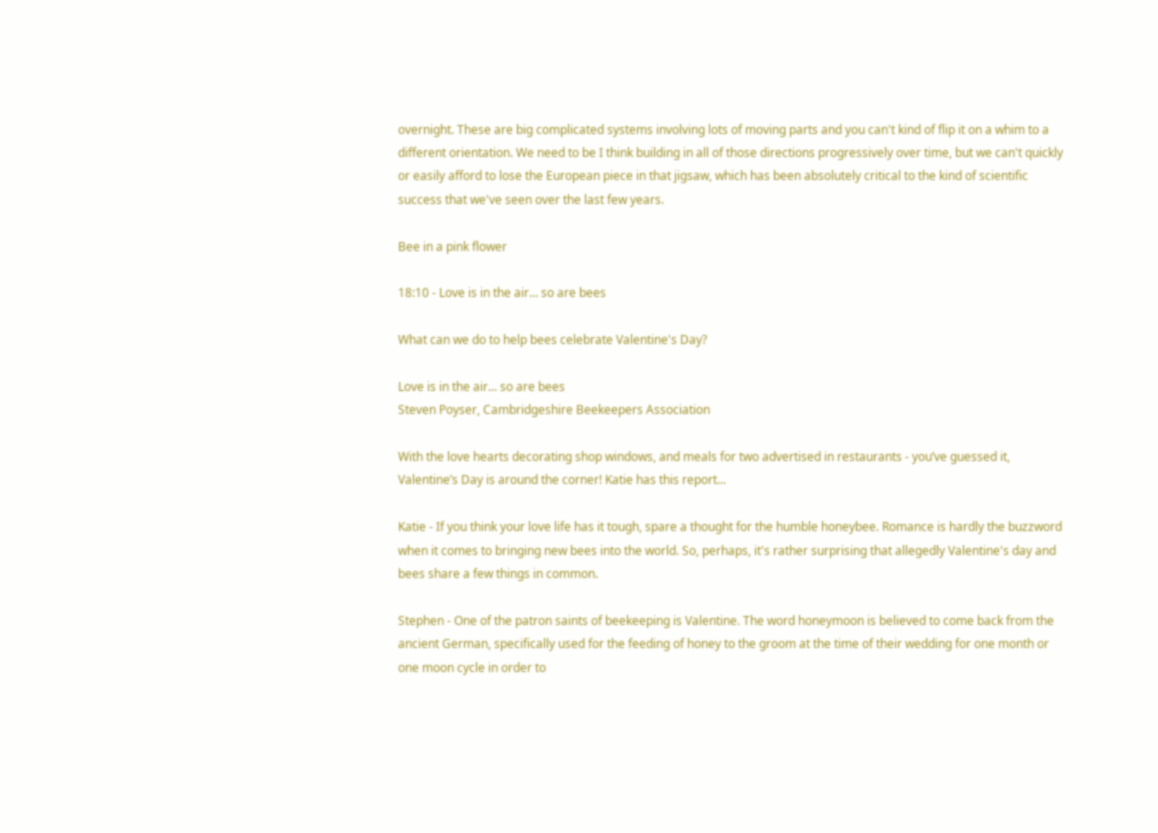overnight. These are big complicated systems involving lots of moving parts and you can't kind of flip it on a whim to a different orientation. We need to be I think building in all of those directions progressively over time, but we can't quickly or easily afford to lose the European piece in that jigsaw, which has been absolutely critical to the kind of scientific success that we've seen over the last few years.

Bee in a pink flower

18:10 - Love is in the air... so are bees

What can we do to help bees celebrate Valentine's Day?

Love is in the air... so are bees
Steven Poyser, Cambridgeshire Beekeepers Association

With the love hearts decorating shop windows, and meals for two advertised in restaurants - you’ve guessed it, Valentine’s Day is around the corner! Katie has this report...

Katie - If you think your love life has it tough, spare a thought for the humble honeybee. Romance is hardly the buzzword when it comes to bringing new bees into the world. So, perhaps, it's rather surprising that allegedly Valentine's day and bees share a few things in common.

Stephen - One of the patron saints of beekeeping is Valentine. The word honeymoon is believed to come back from the ancient German, specifically used for the feeding of honey to the groom at the time of their wedding for one month or one moon cycle in order to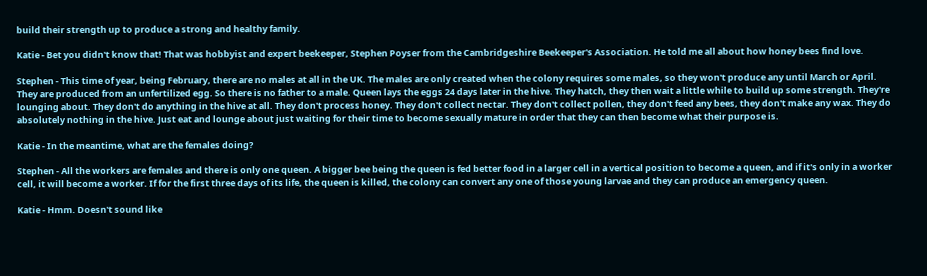build their strength up to produce a strong and healthy family.

Katie - Bet you didn't know that! That was hobbyist and expert beekeeper, Stephen Poyser from the Cambridgeshire Beekeeper's Association. He told me all about how honey bees find love.

Stephen - This time of year, being February, there are no males at all in the UK. The males are only created when the colony requires some males, so they won't produce any until March or April. They are produced from an unfertilized egg. So there is no father to a male. Queen lays the eggs 24 days later in the hive. They hatch, they then wait a little while to build up some strength. They're lounging about. They don't do anything in the hive at all. They don't process honey. They don't collect nectar. They don't collect pollen, they don't feed any bees, they don't make any wax. They do absolutely nothing in the hive. Just eat and lounge about just waiting for their time to become sexually mature in order that they can then become what their purpose is.

Katie - In the meantime, what are the females doing?

Stephen - All the workers are females and there is only one queen. A bigger bee being the queen is fed better food in a larger cell in a vertical position to become a queen, and if it's only in a worker cell, it will become a worker. If for the first three days of its life, the queen is killed, the colony can convert any one of those young larvae and they can produce an emergency queen.

Katie - Hmm. Doesn't sound like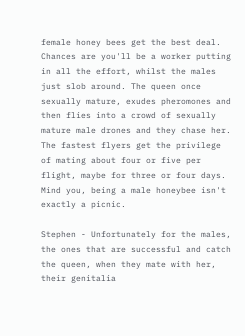female honey bees get the best deal. Chances are you'll be a worker putting in all the effort, whilst the males just slob around. The queen once sexually mature, exudes pheromones and then flies into a crowd of sexually mature male drones and they chase her. The fastest flyers get the privilege of mating about four or five per flight, maybe for three or four days. Mind you, being a male honeybee isn't exactly a picnic.

Stephen - Unfortunately for the males, the ones that are successful and catch the queen, when they mate with her, their genitalia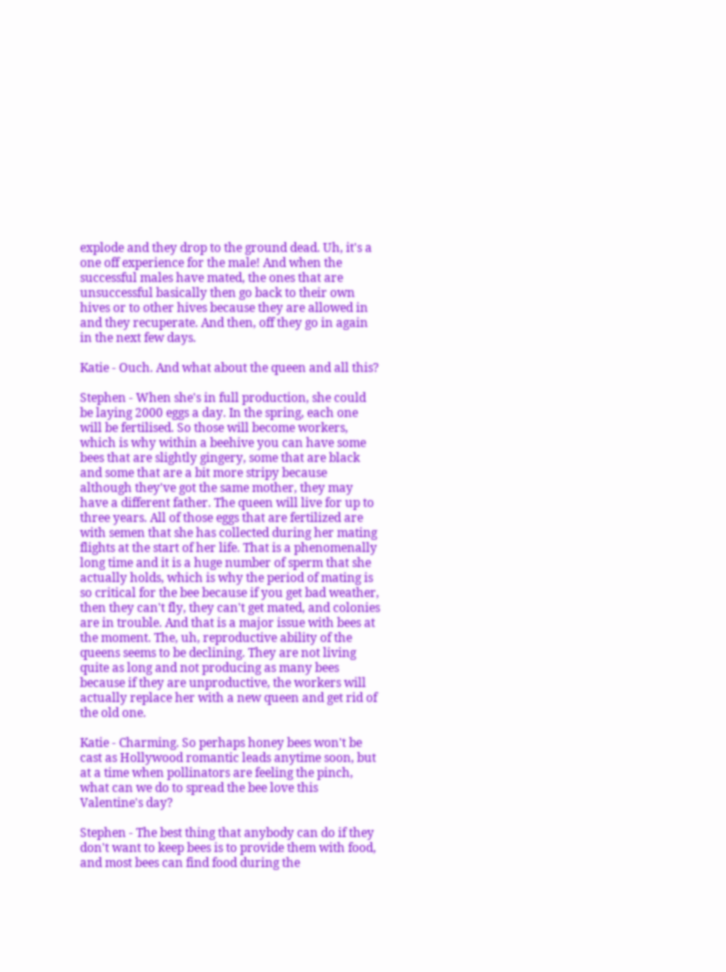explode and they drop to the ground dead. Uh, it's a one off experience for the male! And when the successful males have mated, the ones that are unsuccessful basically then go back to their own hives or to other hives because they are allowed in and they recuperate. And then, off they go in again in the next few days.

Katie - Ouch. And what about the queen and all this?

Stephen - When she's in full production, she could be laying 2000 eggs a day. In the spring, each one will be fertilised. So those will become workers, which is why within a beehive you can have some bees that are slightly gingery, some that are black and some that are a bit more stripy because although they've got the same mother, they may have a different father. The queen will live for up to three years. All of those eggs that are fertilized are with semen that she has collected during her mating flights at the start of her life. That is a phenomenally long time and it is a huge number of sperm that she actually holds, which is why the period of mating is so critical for the bee because if you get bad weather, then they can't fly, they can't get mated, and colonies are in trouble. And that is a major issue with bees at the moment. The, uh, reproductive ability of the queens seems to be declining. They are not living quite as long and not producing as many bees because if they are unproductive, the workers will actually replace her with a new queen and get rid of the old one.

Katie - Charming. So perhaps honey bees won't be cast as Hollywood romantic leads anytime soon, but at a time when pollinators are feeling the pinch, what can we do to spread the bee love this Valentine's day?

Stephen - The best thing that anybody can do if they don't want to keep bees is to provide them with food, and most bees can find food during the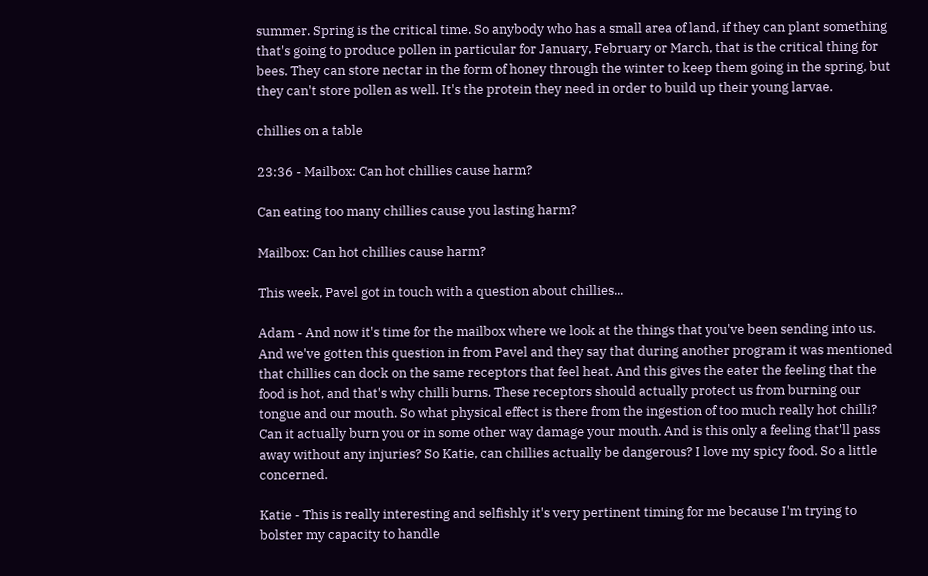summer. Spring is the critical time. So anybody who has a small area of land, if they can plant something that's going to produce pollen in particular for January, February or March, that is the critical thing for bees. They can store nectar in the form of honey through the winter to keep them going in the spring, but they can't store pollen as well. It's the protein they need in order to build up their young larvae.

chillies on a table

23:36 - Mailbox: Can hot chillies cause harm?

Can eating too many chillies cause you lasting harm?

Mailbox: Can hot chillies cause harm?

This week, Pavel got in touch with a question about chillies...

Adam - And now it's time for the mailbox where we look at the things that you've been sending into us. And we've gotten this question in from Pavel and they say that during another program it was mentioned that chillies can dock on the same receptors that feel heat. And this gives the eater the feeling that the food is hot, and that's why chilli burns. These receptors should actually protect us from burning our tongue and our mouth. So what physical effect is there from the ingestion of too much really hot chilli? Can it actually burn you or in some other way damage your mouth. And is this only a feeling that'll pass away without any injuries? So Katie, can chillies actually be dangerous? I love my spicy food. So a little concerned.

Katie - This is really interesting and selfishly it's very pertinent timing for me because I'm trying to bolster my capacity to handle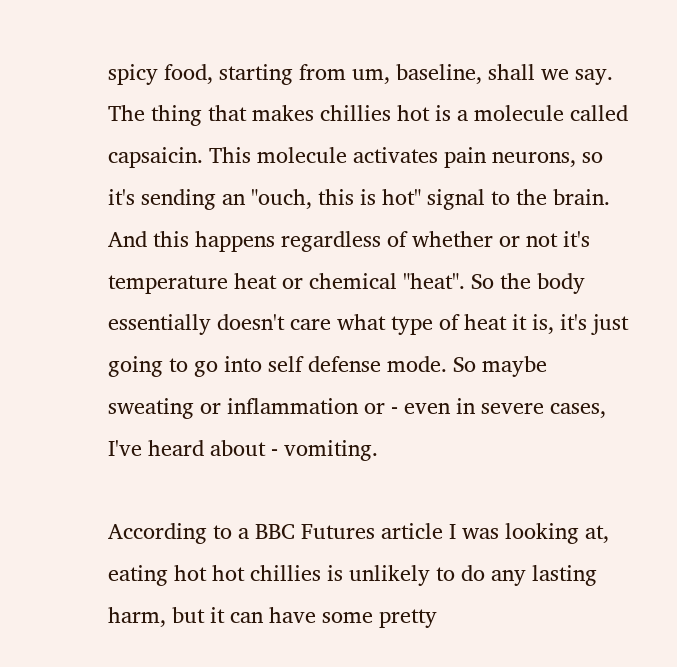spicy food, starting from um, baseline, shall we say. The thing that makes chillies hot is a molecule called capsaicin. This molecule activates pain neurons, so it's sending an "ouch, this is hot" signal to the brain. And this happens regardless of whether or not it's temperature heat or chemical "heat". So the body essentially doesn't care what type of heat it is, it's just going to go into self defense mode. So maybe sweating or inflammation or - even in severe cases, I've heard about - vomiting.

According to a BBC Futures article I was looking at, eating hot hot chillies is unlikely to do any lasting harm, but it can have some pretty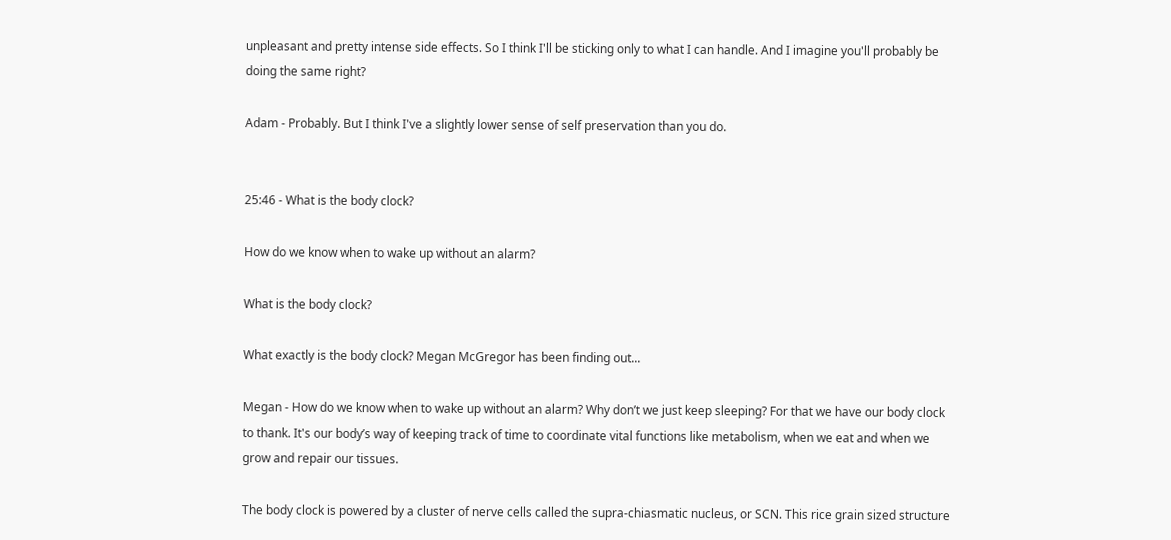unpleasant and pretty intense side effects. So I think I'll be sticking only to what I can handle. And I imagine you'll probably be doing the same right?

Adam - Probably. But I think I've a slightly lower sense of self preservation than you do.


25:46 - What is the body clock?

How do we know when to wake up without an alarm?

What is the body clock?

What exactly is the body clock? Megan McGregor has been finding out...

Megan - How do we know when to wake up without an alarm? Why don’t we just keep sleeping? For that we have our body clock to thank. It's our body’s way of keeping track of time to coordinate vital functions like metabolism, when we eat and when we grow and repair our tissues.

The body clock is powered by a cluster of nerve cells called the supra-chiasmatic nucleus, or SCN. This rice grain sized structure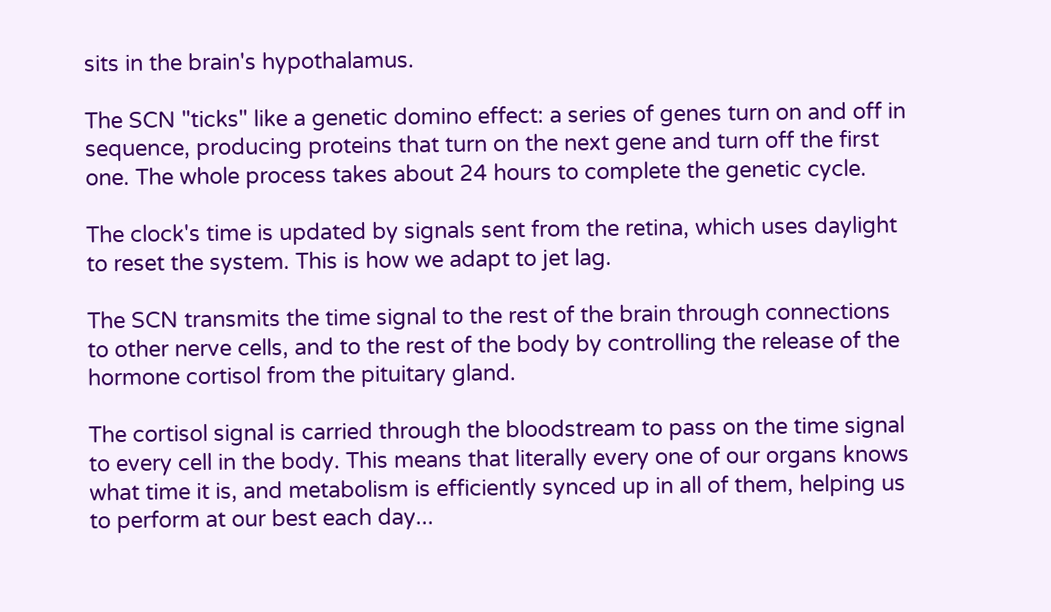sits in the brain's hypothalamus.

The SCN "ticks" like a genetic domino effect: a series of genes turn on and off in sequence, producing proteins that turn on the next gene and turn off the first one. The whole process takes about 24 hours to complete the genetic cycle.

The clock's time is updated by signals sent from the retina, which uses daylight to reset the system. This is how we adapt to jet lag.

The SCN transmits the time signal to the rest of the brain through connections to other nerve cells, and to the rest of the body by controlling the release of the hormone cortisol from the pituitary gland.

The cortisol signal is carried through the bloodstream to pass on the time signal to every cell in the body. This means that literally every one of our organs knows what time it is, and metabolism is efficiently synced up in all of them, helping us to perform at our best each day...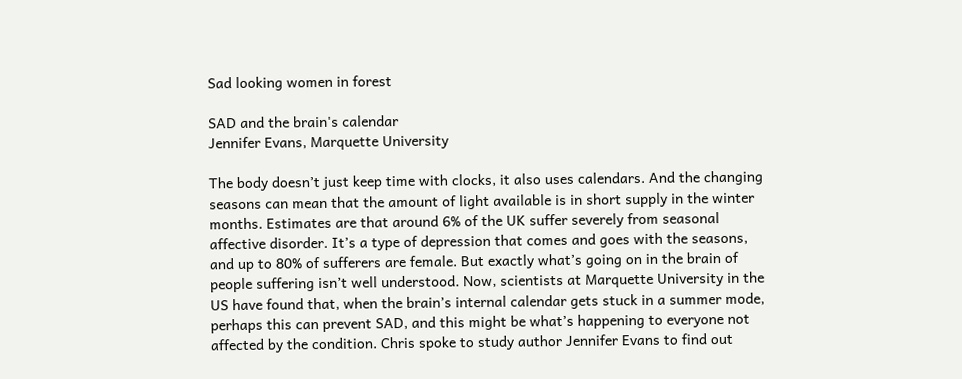Sad looking women in forest

SAD and the brain's calendar
Jennifer Evans, Marquette University

The body doesn’t just keep time with clocks, it also uses calendars. And the changing seasons can mean that the amount of light available is in short supply in the winter months. Estimates are that around 6% of the UK suffer severely from seasonal affective disorder. It’s a type of depression that comes and goes with the seasons, and up to 80% of sufferers are female. But exactly what’s going on in the brain of people suffering isn’t well understood. Now, scientists at Marquette University in the US have found that, when the brain’s internal calendar gets stuck in a summer mode, perhaps this can prevent SAD, and this might be what’s happening to everyone not affected by the condition. Chris spoke to study author Jennifer Evans to find out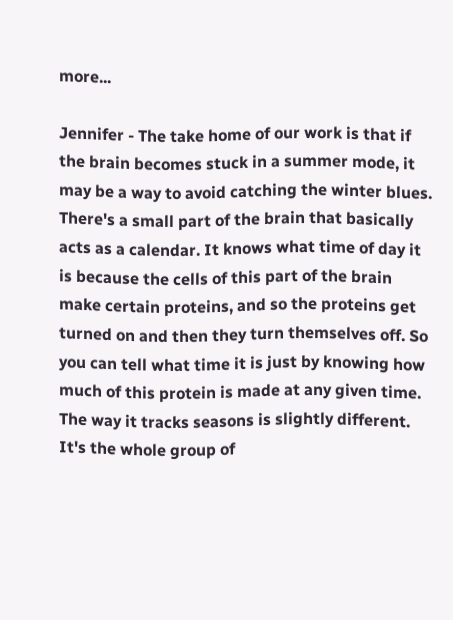more...

Jennifer - The take home of our work is that if the brain becomes stuck in a summer mode, it may be a way to avoid catching the winter blues. There's a small part of the brain that basically acts as a calendar. It knows what time of day it is because the cells of this part of the brain make certain proteins, and so the proteins get turned on and then they turn themselves off. So you can tell what time it is just by knowing how much of this protein is made at any given time. The way it tracks seasons is slightly different. It's the whole group of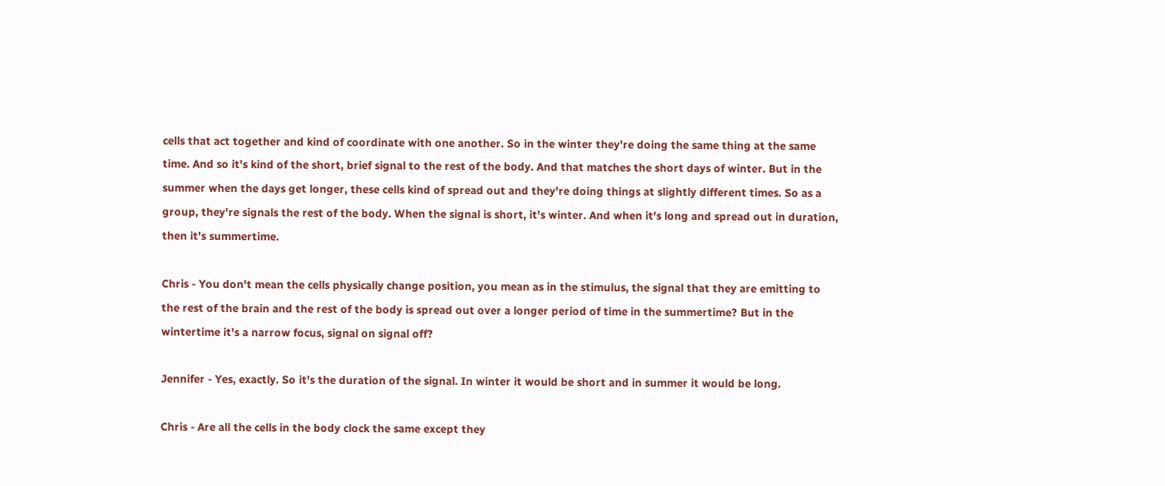cells that act together and kind of coordinate with one another. So in the winter they're doing the same thing at the same time. And so it's kind of the short, brief signal to the rest of the body. And that matches the short days of winter. But in the summer when the days get longer, these cells kind of spread out and they're doing things at slightly different times. So as a group, they're signals the rest of the body. When the signal is short, it's winter. And when it's long and spread out in duration, then it's summertime.

Chris - You don't mean the cells physically change position, you mean as in the stimulus, the signal that they are emitting to the rest of the brain and the rest of the body is spread out over a longer period of time in the summertime? But in the wintertime it's a narrow focus, signal on signal off?

Jennifer - Yes, exactly. So it's the duration of the signal. In winter it would be short and in summer it would be long.

Chris - Are all the cells in the body clock the same except they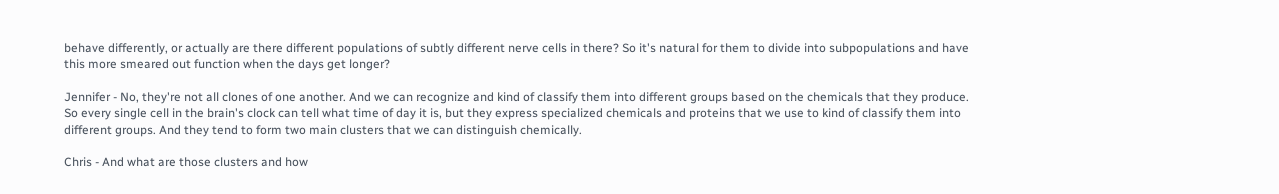behave differently, or actually are there different populations of subtly different nerve cells in there? So it's natural for them to divide into subpopulations and have this more smeared out function when the days get longer?

Jennifer - No, they're not all clones of one another. And we can recognize and kind of classify them into different groups based on the chemicals that they produce. So every single cell in the brain's clock can tell what time of day it is, but they express specialized chemicals and proteins that we use to kind of classify them into different groups. And they tend to form two main clusters that we can distinguish chemically.

Chris - And what are those clusters and how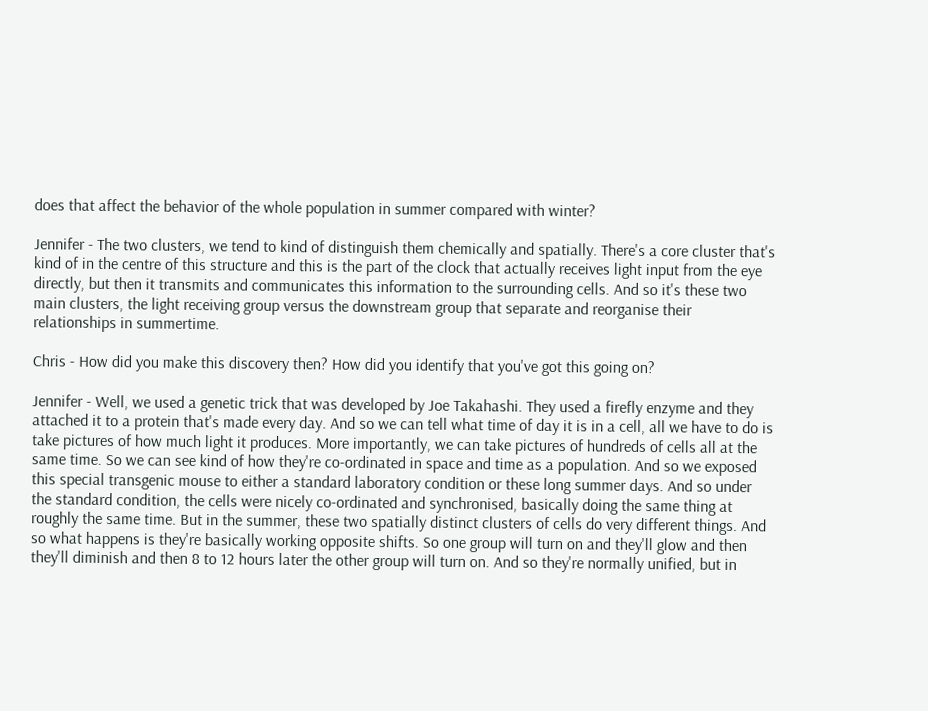does that affect the behavior of the whole population in summer compared with winter?

Jennifer - The two clusters, we tend to kind of distinguish them chemically and spatially. There's a core cluster that's kind of in the centre of this structure and this is the part of the clock that actually receives light input from the eye directly, but then it transmits and communicates this information to the surrounding cells. And so it's these two main clusters, the light receiving group versus the downstream group that separate and reorganise their relationships in summertime.

Chris - How did you make this discovery then? How did you identify that you've got this going on?

Jennifer - Well, we used a genetic trick that was developed by Joe Takahashi. They used a firefly enzyme and they attached it to a protein that's made every day. And so we can tell what time of day it is in a cell, all we have to do is take pictures of how much light it produces. More importantly, we can take pictures of hundreds of cells all at the same time. So we can see kind of how they're co-ordinated in space and time as a population. And so we exposed this special transgenic mouse to either a standard laboratory condition or these long summer days. And so under the standard condition, the cells were nicely co-ordinated and synchronised, basically doing the same thing at roughly the same time. But in the summer, these two spatially distinct clusters of cells do very different things. And so what happens is they're basically working opposite shifts. So one group will turn on and they'll glow and then they'll diminish and then 8 to 12 hours later the other group will turn on. And so they're normally unified, but in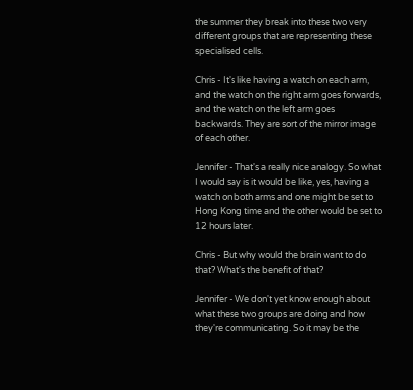the summer they break into these two very different groups that are representing these specialised cells.

Chris - It's like having a watch on each arm, and the watch on the right arm goes forwards, and the watch on the left arm goes backwards. They are sort of the mirror image of each other.

Jennifer - That's a really nice analogy. So what I would say is it would be like, yes, having a watch on both arms and one might be set to Hong Kong time and the other would be set to 12 hours later.

Chris - But why would the brain want to do that? What's the benefit of that?

Jennifer - We don't yet know enough about what these two groups are doing and how they're communicating. So it may be the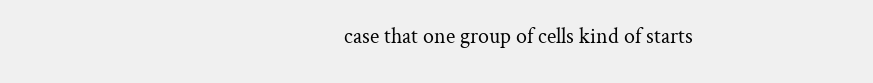case that one group of cells kind of starts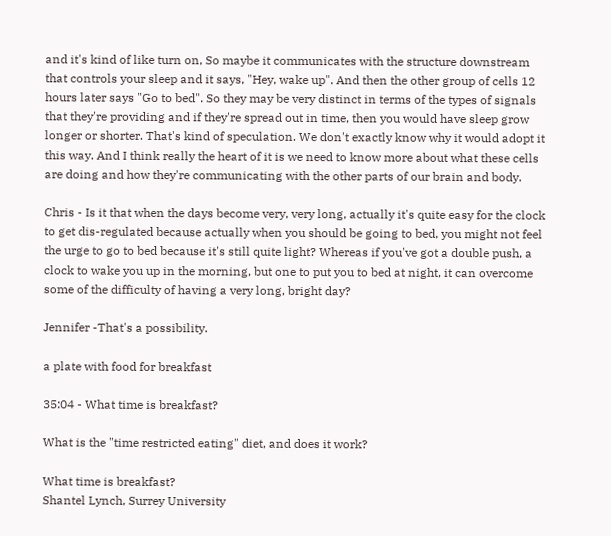and it's kind of like turn on, So maybe it communicates with the structure downstream that controls your sleep and it says, "Hey, wake up". And then the other group of cells 12 hours later says "Go to bed". So they may be very distinct in terms of the types of signals that they're providing and if they're spread out in time, then you would have sleep grow longer or shorter. That's kind of speculation. We don't exactly know why it would adopt it this way. And I think really the heart of it is we need to know more about what these cells are doing and how they're communicating with the other parts of our brain and body.

Chris - Is it that when the days become very, very long, actually it's quite easy for the clock to get dis-regulated because actually when you should be going to bed, you might not feel the urge to go to bed because it's still quite light? Whereas if you've got a double push, a clock to wake you up in the morning, but one to put you to bed at night, it can overcome some of the difficulty of having a very long, bright day?

Jennifer -That's a possibility.

a plate with food for breakfast

35:04 - What time is breakfast?

What is the "time restricted eating" diet, and does it work?

What time is breakfast?
Shantel Lynch, Surrey University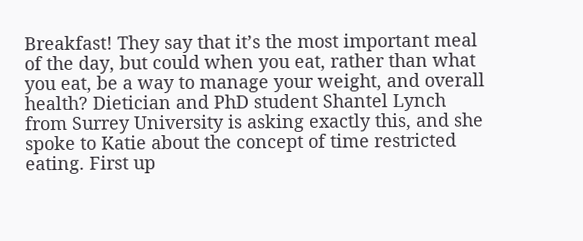Breakfast! They say that it’s the most important meal of the day, but could when you eat, rather than what you eat, be a way to manage your weight, and overall health? Dietician and PhD student Shantel Lynch from Surrey University is asking exactly this, and she spoke to Katie about the concept of time restricted eating. First up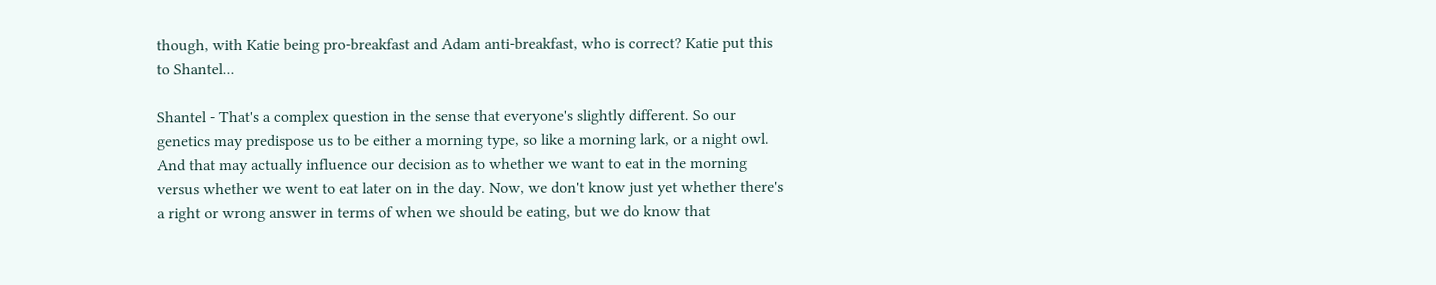though, with Katie being pro-breakfast and Adam anti-breakfast, who is correct? Katie put this to Shantel...

Shantel - That's a complex question in the sense that everyone's slightly different. So our genetics may predispose us to be either a morning type, so like a morning lark, or a night owl. And that may actually influence our decision as to whether we want to eat in the morning versus whether we went to eat later on in the day. Now, we don't know just yet whether there's a right or wrong answer in terms of when we should be eating, but we do know that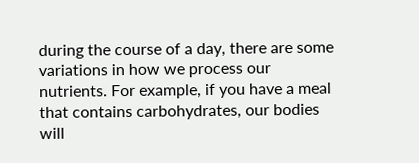during the course of a day, there are some variations in how we process our nutrients. For example, if you have a meal that contains carbohydrates, our bodies will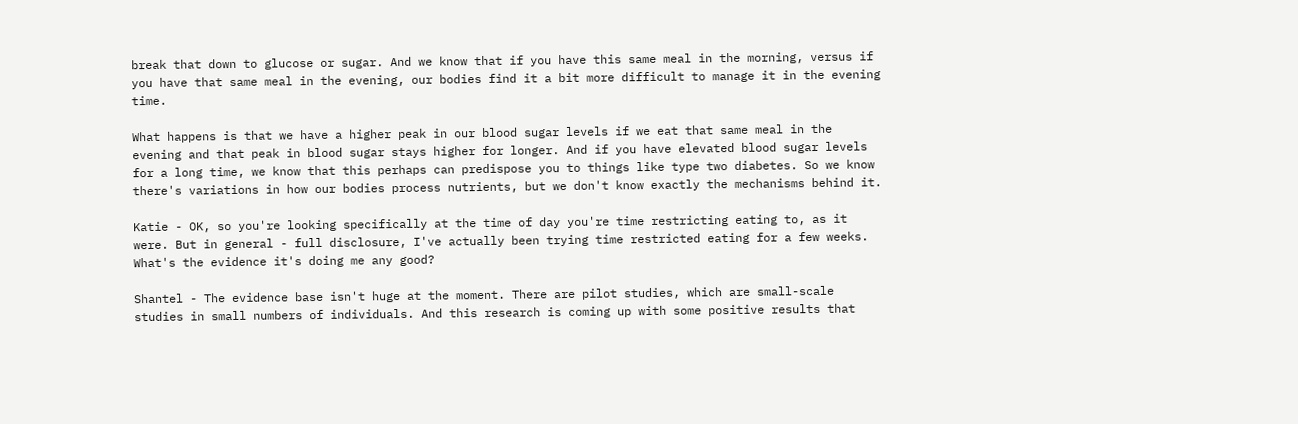break that down to glucose or sugar. And we know that if you have this same meal in the morning, versus if you have that same meal in the evening, our bodies find it a bit more difficult to manage it in the evening time.

What happens is that we have a higher peak in our blood sugar levels if we eat that same meal in the evening and that peak in blood sugar stays higher for longer. And if you have elevated blood sugar levels for a long time, we know that this perhaps can predispose you to things like type two diabetes. So we know there's variations in how our bodies process nutrients, but we don't know exactly the mechanisms behind it.

Katie - OK, so you're looking specifically at the time of day you're time restricting eating to, as it were. But in general - full disclosure, I've actually been trying time restricted eating for a few weeks. What's the evidence it's doing me any good?

Shantel - The evidence base isn't huge at the moment. There are pilot studies, which are small-scale studies in small numbers of individuals. And this research is coming up with some positive results that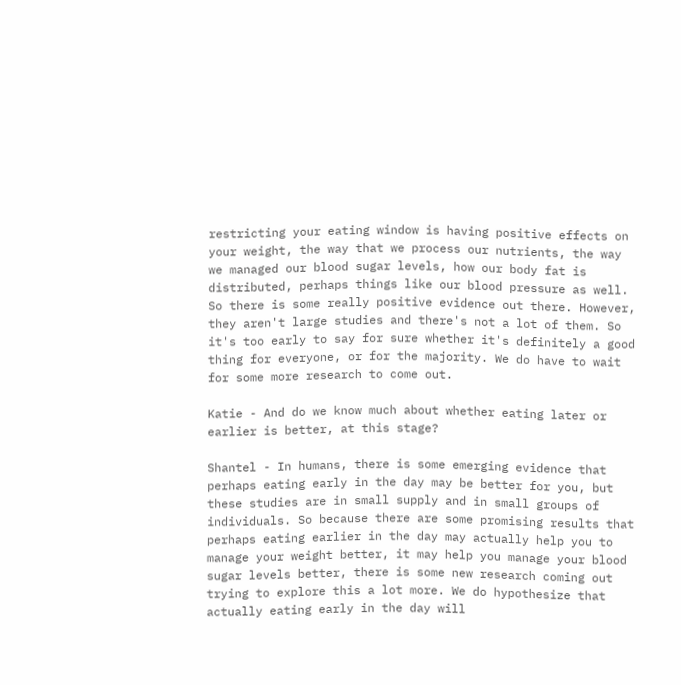restricting your eating window is having positive effects on your weight, the way that we process our nutrients, the way we managed our blood sugar levels, how our body fat is distributed, perhaps things like our blood pressure as well. So there is some really positive evidence out there. However, they aren't large studies and there's not a lot of them. So it's too early to say for sure whether it's definitely a good thing for everyone, or for the majority. We do have to wait for some more research to come out.

Katie - And do we know much about whether eating later or earlier is better, at this stage?

Shantel - In humans, there is some emerging evidence that perhaps eating early in the day may be better for you, but these studies are in small supply and in small groups of individuals. So because there are some promising results that perhaps eating earlier in the day may actually help you to manage your weight better, it may help you manage your blood sugar levels better, there is some new research coming out trying to explore this a lot more. We do hypothesize that actually eating early in the day will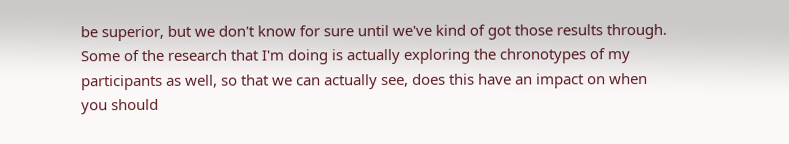be superior, but we don't know for sure until we've kind of got those results through. Some of the research that I'm doing is actually exploring the chronotypes of my participants as well, so that we can actually see, does this have an impact on when you should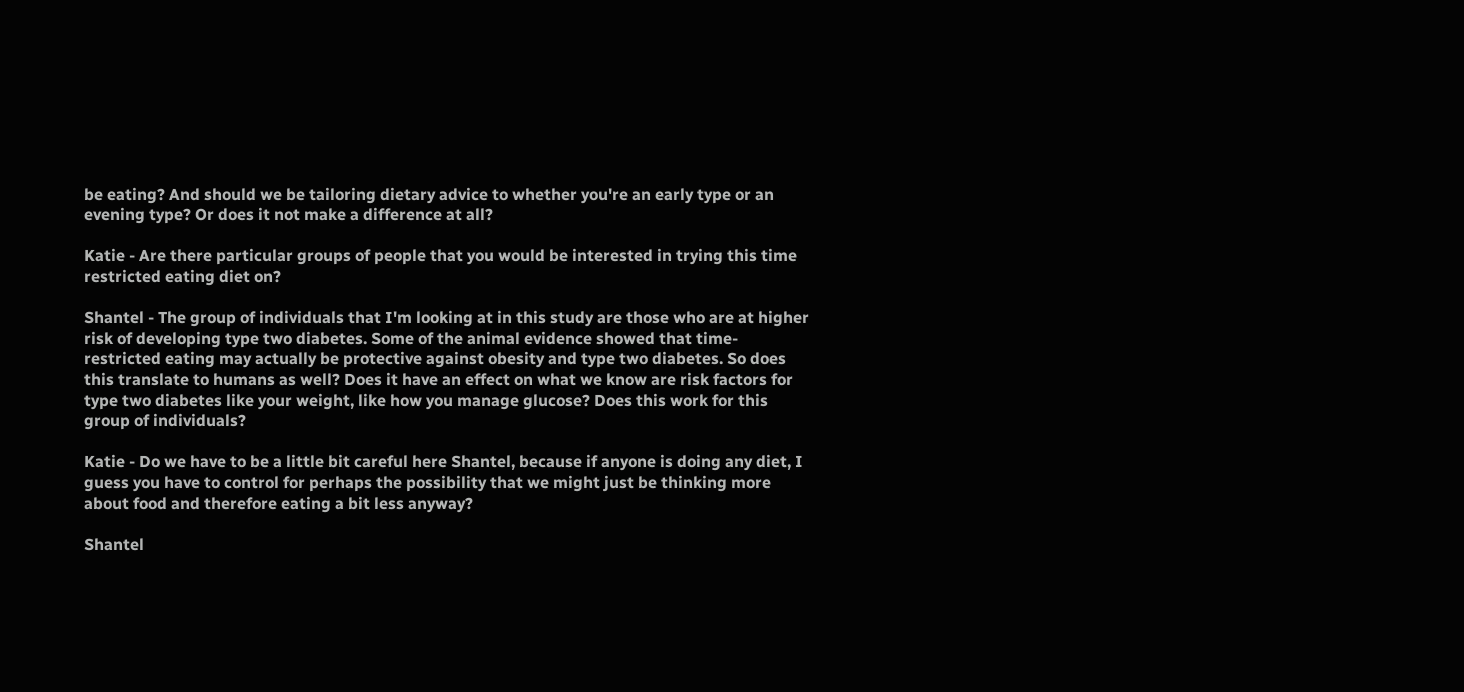be eating? And should we be tailoring dietary advice to whether you're an early type or an evening type? Or does it not make a difference at all?

Katie - Are there particular groups of people that you would be interested in trying this time restricted eating diet on?

Shantel - The group of individuals that I'm looking at in this study are those who are at higher risk of developing type two diabetes. Some of the animal evidence showed that time-restricted eating may actually be protective against obesity and type two diabetes. So does this translate to humans as well? Does it have an effect on what we know are risk factors for type two diabetes like your weight, like how you manage glucose? Does this work for this group of individuals?

Katie - Do we have to be a little bit careful here Shantel, because if anyone is doing any diet, I guess you have to control for perhaps the possibility that we might just be thinking more about food and therefore eating a bit less anyway?

Shantel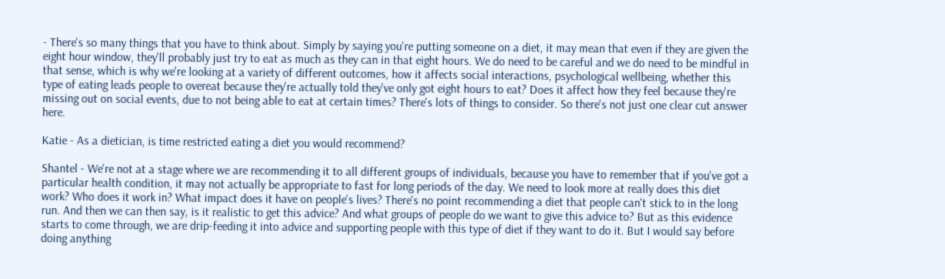- There's so many things that you have to think about. Simply by saying you're putting someone on a diet, it may mean that even if they are given the eight hour window, they'll probably just try to eat as much as they can in that eight hours. We do need to be careful and we do need to be mindful in that sense, which is why we're looking at a variety of different outcomes, how it affects social interactions, psychological wellbeing, whether this type of eating leads people to overeat because they're actually told they've only got eight hours to eat? Does it affect how they feel because they're missing out on social events, due to not being able to eat at certain times? There's lots of things to consider. So there's not just one clear cut answer here.

Katie - As a dietician, is time restricted eating a diet you would recommend?

Shantel - We're not at a stage where we are recommending it to all different groups of individuals, because you have to remember that if you've got a particular health condition, it may not actually be appropriate to fast for long periods of the day. We need to look more at really does this diet work? Who does it work in? What impact does it have on people's lives? There's no point recommending a diet that people can't stick to in the long run. And then we can then say, is it realistic to get this advice? And what groups of people do we want to give this advice to? But as this evidence starts to come through, we are drip-feeding it into advice and supporting people with this type of diet if they want to do it. But I would say before doing anything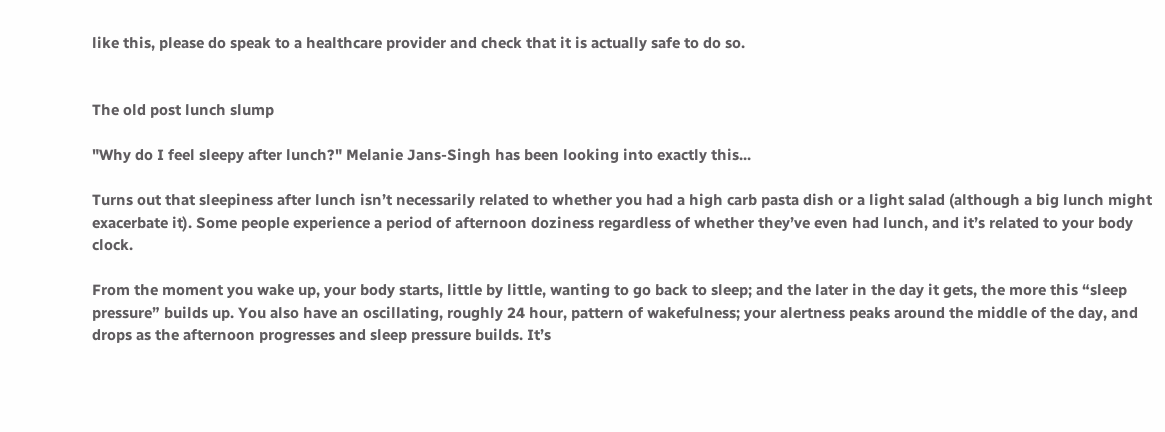like this, please do speak to a healthcare provider and check that it is actually safe to do so.


The old post lunch slump

"Why do I feel sleepy after lunch?" Melanie Jans-Singh has been looking into exactly this...

Turns out that sleepiness after lunch isn’t necessarily related to whether you had a high carb pasta dish or a light salad (although a big lunch might exacerbate it). Some people experience a period of afternoon doziness regardless of whether they’ve even had lunch, and it’s related to your body clock.

From the moment you wake up, your body starts, little by little, wanting to go back to sleep; and the later in the day it gets, the more this “sleep pressure” builds up. You also have an oscillating, roughly 24 hour, pattern of wakefulness; your alertness peaks around the middle of the day, and drops as the afternoon progresses and sleep pressure builds. It’s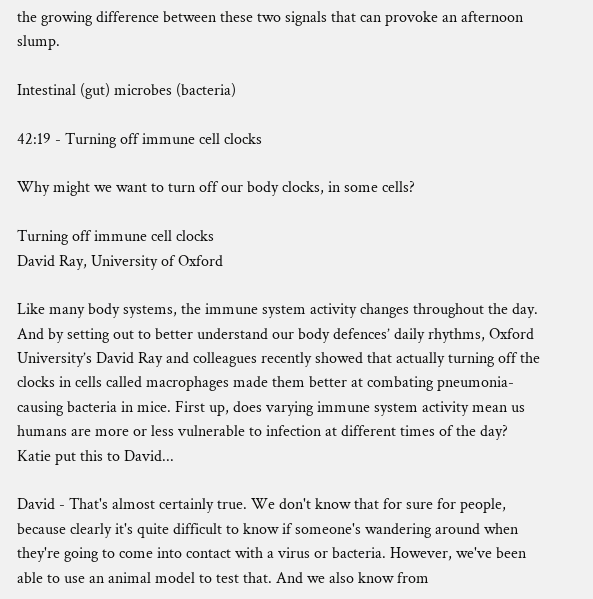the growing difference between these two signals that can provoke an afternoon slump.

Intestinal (gut) microbes (bacteria)

42:19 - Turning off immune cell clocks

Why might we want to turn off our body clocks, in some cells?

Turning off immune cell clocks
David Ray, University of Oxford

Like many body systems, the immune system activity changes throughout the day. And by setting out to better understand our body defences’ daily rhythms, Oxford University’s David Ray and colleagues recently showed that actually turning off the clocks in cells called macrophages made them better at combating pneumonia-causing bacteria in mice. First up, does varying immune system activity mean us humans are more or less vulnerable to infection at different times of the day? Katie put this to David...

David - That's almost certainly true. We don't know that for sure for people, because clearly it's quite difficult to know if someone's wandering around when they're going to come into contact with a virus or bacteria. However, we've been able to use an animal model to test that. And we also know from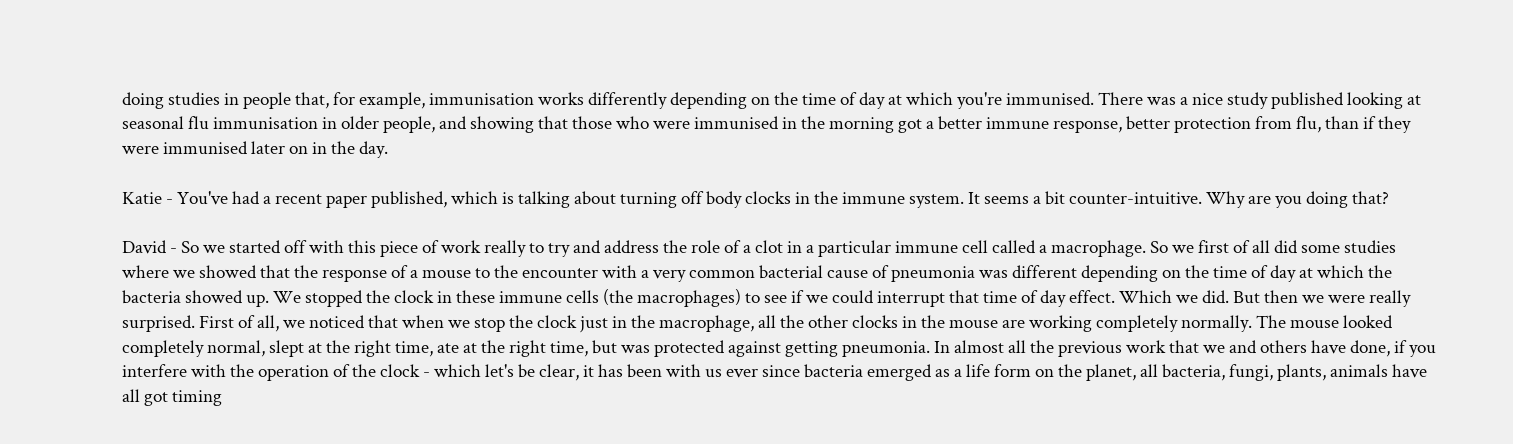doing studies in people that, for example, immunisation works differently depending on the time of day at which you're immunised. There was a nice study published looking at seasonal flu immunisation in older people, and showing that those who were immunised in the morning got a better immune response, better protection from flu, than if they were immunised later on in the day.

Katie - You've had a recent paper published, which is talking about turning off body clocks in the immune system. It seems a bit counter-intuitive. Why are you doing that?

David - So we started off with this piece of work really to try and address the role of a clot in a particular immune cell called a macrophage. So we first of all did some studies where we showed that the response of a mouse to the encounter with a very common bacterial cause of pneumonia was different depending on the time of day at which the bacteria showed up. We stopped the clock in these immune cells (the macrophages) to see if we could interrupt that time of day effect. Which we did. But then we were really surprised. First of all, we noticed that when we stop the clock just in the macrophage, all the other clocks in the mouse are working completely normally. The mouse looked completely normal, slept at the right time, ate at the right time, but was protected against getting pneumonia. In almost all the previous work that we and others have done, if you interfere with the operation of the clock - which let's be clear, it has been with us ever since bacteria emerged as a life form on the planet, all bacteria, fungi, plants, animals have all got timing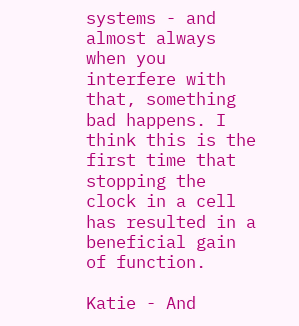systems - and almost always when you interfere with that, something bad happens. I think this is the first time that stopping the clock in a cell has resulted in a beneficial gain of function.

Katie - And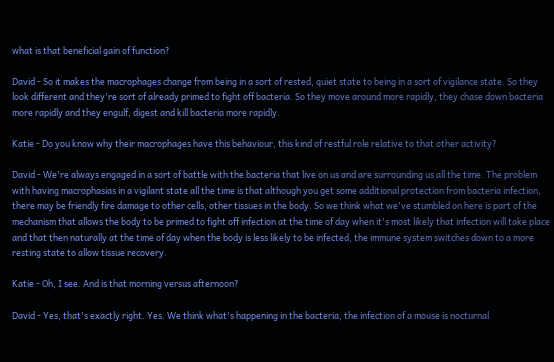what is that beneficial gain of function?

David - So it makes the macrophages change from being in a sort of rested, quiet state to being in a sort of vigilance state. So they look different and they're sort of already primed to fight off bacteria. So they move around more rapidly, they chase down bacteria more rapidly and they engulf, digest and kill bacteria more rapidly.

Katie - Do you know why their macrophages have this behaviour, this kind of restful role relative to that other activity?

David - We're always engaged in a sort of battle with the bacteria that live on us and are surrounding us all the time. The problem with having macrophasias in a vigilant state all the time is that although you get some additional protection from bacteria infection, there may be friendly fire damage to other cells, other tissues in the body. So we think what we've stumbled on here is part of the mechanism that allows the body to be primed to fight off infection at the time of day when it's most likely that infection will take place and that then naturally at the time of day when the body is less likely to be infected, the immune system switches down to a more resting state to allow tissue recovery.

Katie - Oh, I see. And is that morning versus afternoon?

David - Yes, that's exactly right. Yes. We think what's happening in the bacteria, the infection of a mouse is nocturnal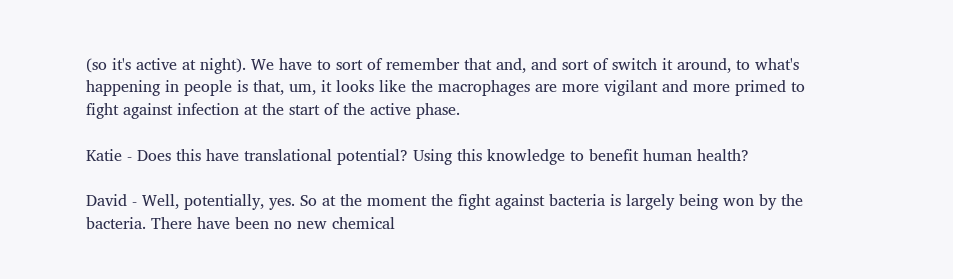(so it's active at night). We have to sort of remember that and, and sort of switch it around, to what's happening in people is that, um, it looks like the macrophages are more vigilant and more primed to fight against infection at the start of the active phase.

Katie - Does this have translational potential? Using this knowledge to benefit human health?

David - Well, potentially, yes. So at the moment the fight against bacteria is largely being won by the bacteria. There have been no new chemical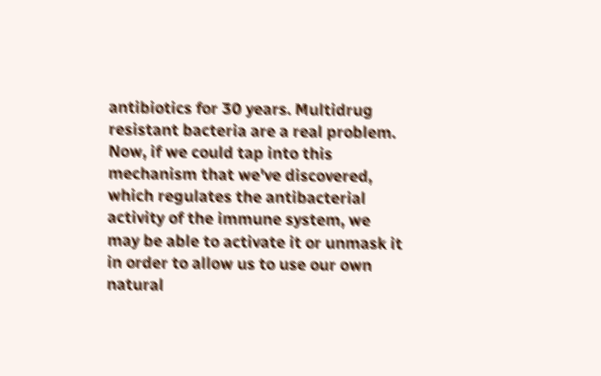antibiotics for 30 years. Multidrug resistant bacteria are a real problem. Now, if we could tap into this mechanism that we've discovered, which regulates the antibacterial activity of the immune system, we may be able to activate it or unmask it in order to allow us to use our own natural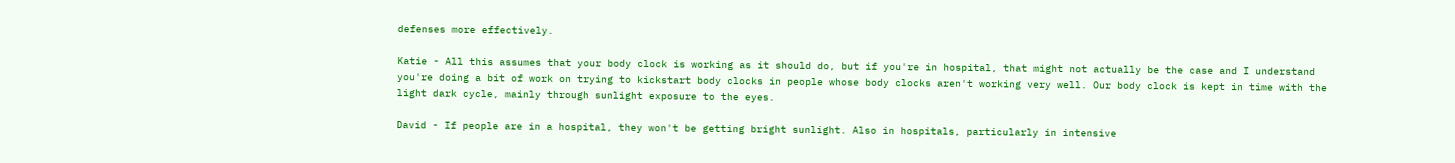defenses more effectively.

Katie - All this assumes that your body clock is working as it should do, but if you're in hospital, that might not actually be the case and I understand you're doing a bit of work on trying to kickstart body clocks in people whose body clocks aren't working very well. Our body clock is kept in time with the light dark cycle, mainly through sunlight exposure to the eyes.

David - If people are in a hospital, they won't be getting bright sunlight. Also in hospitals, particularly in intensive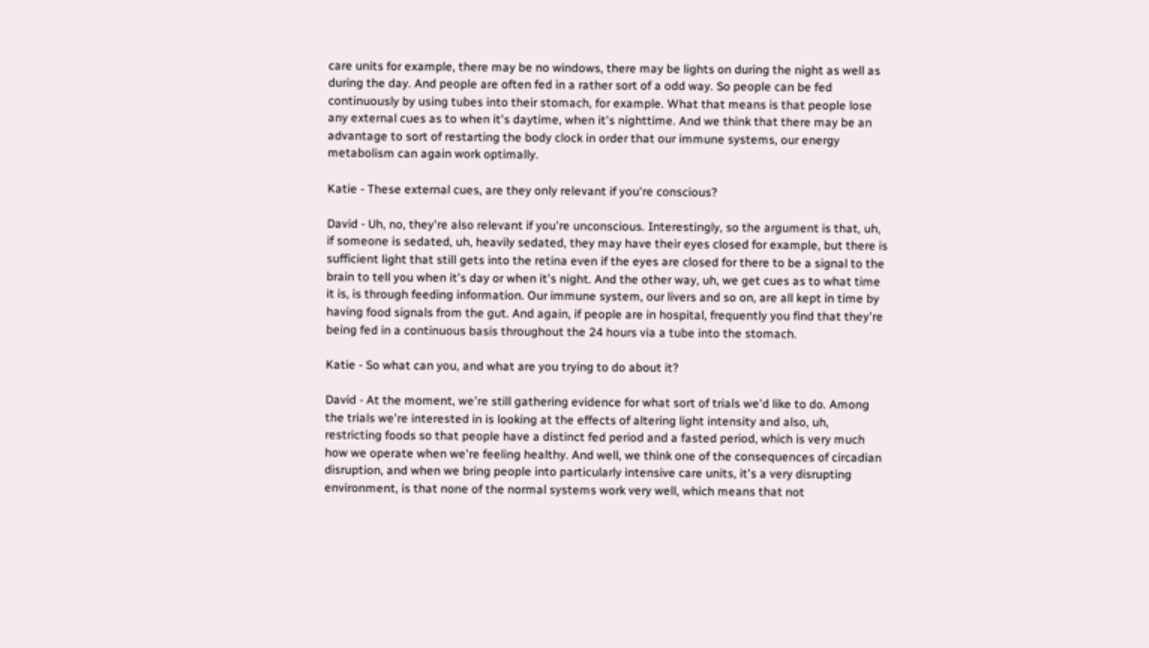care units for example, there may be no windows, there may be lights on during the night as well as during the day. And people are often fed in a rather sort of a odd way. So people can be fed continuously by using tubes into their stomach, for example. What that means is that people lose any external cues as to when it's daytime, when it's nighttime. And we think that there may be an advantage to sort of restarting the body clock in order that our immune systems, our energy metabolism can again work optimally.

Katie - These external cues, are they only relevant if you're conscious?

David - Uh, no, they're also relevant if you're unconscious. Interestingly, so the argument is that, uh, if someone is sedated, uh, heavily sedated, they may have their eyes closed for example, but there is sufficient light that still gets into the retina even if the eyes are closed for there to be a signal to the brain to tell you when it's day or when it's night. And the other way, uh, we get cues as to what time it is, is through feeding information. Our immune system, our livers and so on, are all kept in time by having food signals from the gut. And again, if people are in hospital, frequently you find that they're being fed in a continuous basis throughout the 24 hours via a tube into the stomach.

Katie - So what can you, and what are you trying to do about it?

David - At the moment, we're still gathering evidence for what sort of trials we'd like to do. Among the trials we're interested in is looking at the effects of altering light intensity and also, uh, restricting foods so that people have a distinct fed period and a fasted period, which is very much how we operate when we're feeling healthy. And well, we think one of the consequences of circadian disruption, and when we bring people into particularly intensive care units, it's a very disrupting environment, is that none of the normal systems work very well, which means that not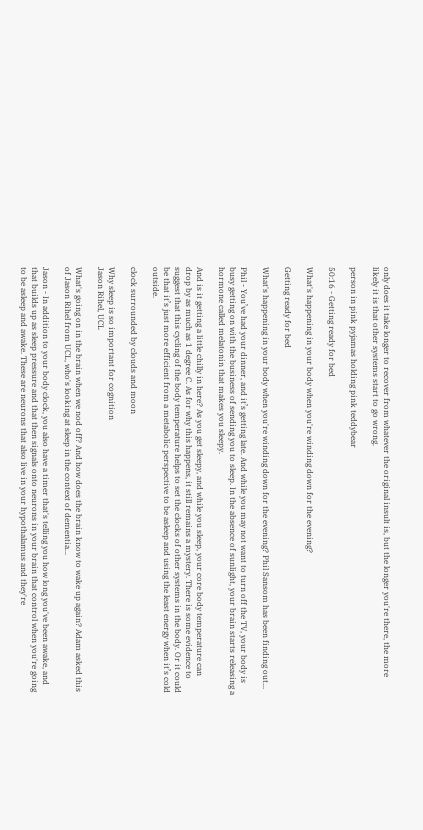only does it take longer to recover from whatever the original insult is, but the longer you're there, the more likely it is that other systems start to go wrong.

person in pink pyjamas holding pink teddybear

50:16 - Getting ready for bed

What's happening in your body when you're winding down for the evening?

Getting ready for bed

What's happening in your body when you're winding down for the evening? Phil Sansom has been finding out...

Phil - You’ve had your dinner, and it’s getting late. And while you may not want to turn off the TV, your body is busy getting on with the business of sending you to sleep. In the absence of sunlight, your brain starts releasing a hormone called melatonin that makes you sleepy.

And is it getting a little chilly in here? As you get sleepy, and while you sleep, your core body temperature can drop by as much as 1 degree C. As for why this happens, it still remains a mystery. There is some evidence to suggest that this cycling of the body temperature helps to set the clocks of other systems in the body. Or it could be that it’s just more efficient from a metabolic perspective to be asleep and using the least energy when it’s cold outside.

clock surrounded by clouds and moon

Why sleep is so important for cognition
Jason Rihel, UCL

What's going on in the brain when we nod off? And how does the brain know to wake up again? Adam asked this of Jason Rihel from UCL, who's looking at sleep in the context of dementia...

Jason - In addition to your body clock, you also have a timer that's telling you how long you've been awake, and that builds up as sleep pressure and that then signals onto neurons in your brain that control when you're going to be asleep and awake. These are neurons that also live in your hypothalamus and they're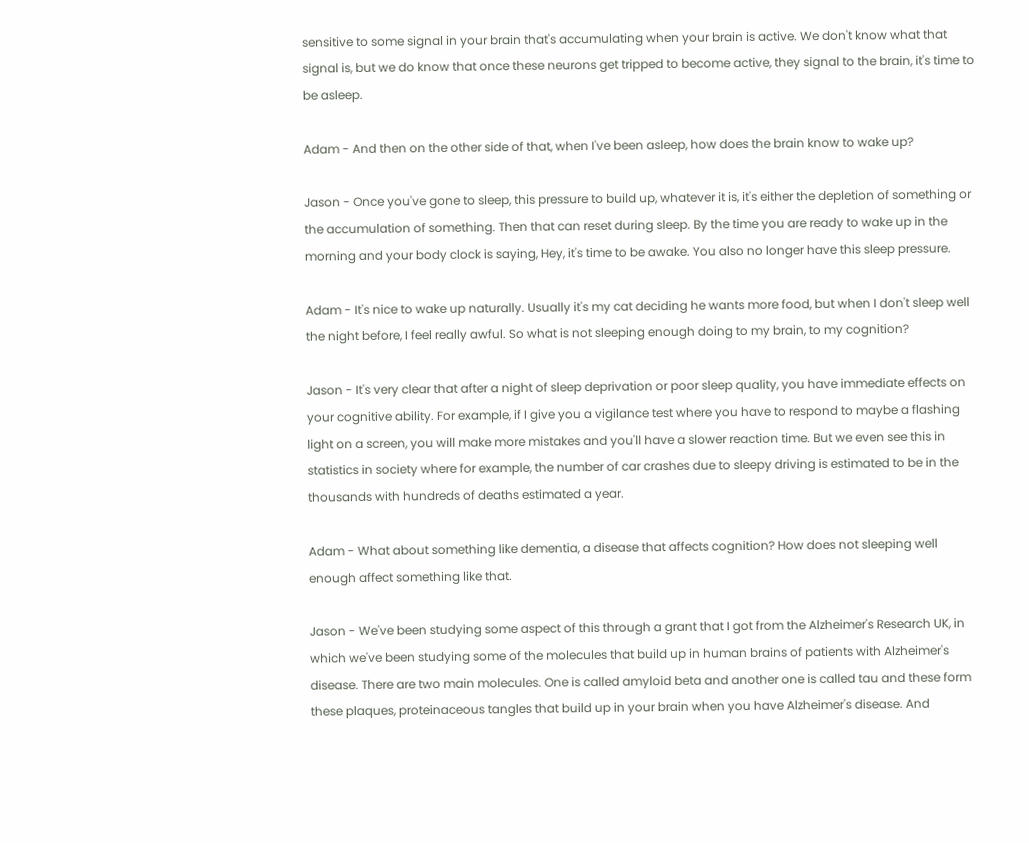sensitive to some signal in your brain that's accumulating when your brain is active. We don't know what that signal is, but we do know that once these neurons get tripped to become active, they signal to the brain, it's time to be asleep.

Adam - And then on the other side of that, when I've been asleep, how does the brain know to wake up?

Jason - Once you've gone to sleep, this pressure to build up, whatever it is, it's either the depletion of something or the accumulation of something. Then that can reset during sleep. By the time you are ready to wake up in the morning and your body clock is saying, Hey, it's time to be awake. You also no longer have this sleep pressure.

Adam - It's nice to wake up naturally. Usually it's my cat deciding he wants more food, but when I don't sleep well the night before, I feel really awful. So what is not sleeping enough doing to my brain, to my cognition?

Jason - It's very clear that after a night of sleep deprivation or poor sleep quality, you have immediate effects on your cognitive ability. For example, if I give you a vigilance test where you have to respond to maybe a flashing light on a screen, you will make more mistakes and you'll have a slower reaction time. But we even see this in statistics in society where for example, the number of car crashes due to sleepy driving is estimated to be in the thousands with hundreds of deaths estimated a year.

Adam - What about something like dementia, a disease that affects cognition? How does not sleeping well enough affect something like that.

Jason - We've been studying some aspect of this through a grant that I got from the Alzheimer's Research UK, in which we've been studying some of the molecules that build up in human brains of patients with Alzheimer's disease. There are two main molecules. One is called amyloid beta and another one is called tau and these form these plaques, proteinaceous tangles that build up in your brain when you have Alzheimer's disease. And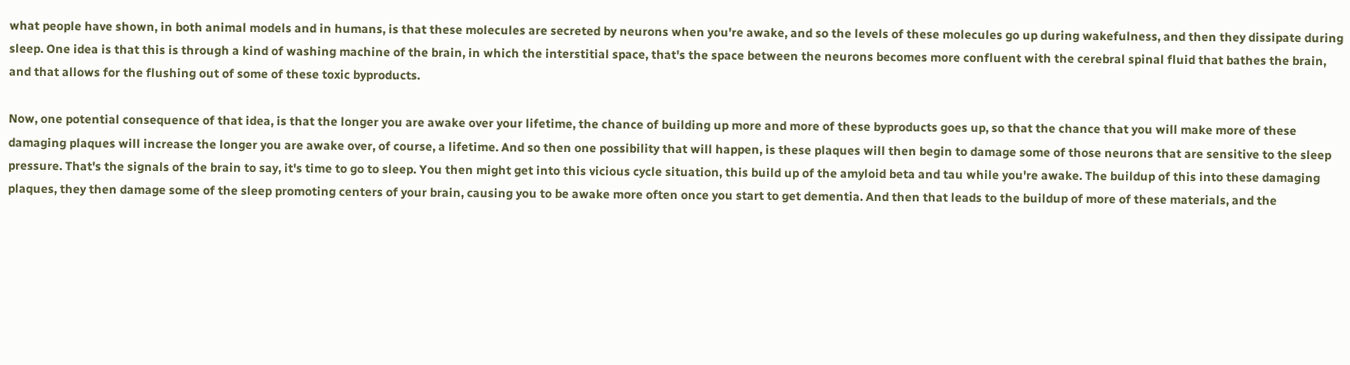what people have shown, in both animal models and in humans, is that these molecules are secreted by neurons when you're awake, and so the levels of these molecules go up during wakefulness, and then they dissipate during sleep. One idea is that this is through a kind of washing machine of the brain, in which the interstitial space, that's the space between the neurons becomes more confluent with the cerebral spinal fluid that bathes the brain, and that allows for the flushing out of some of these toxic byproducts.

Now, one potential consequence of that idea, is that the longer you are awake over your lifetime, the chance of building up more and more of these byproducts goes up, so that the chance that you will make more of these damaging plaques will increase the longer you are awake over, of course, a lifetime. And so then one possibility that will happen, is these plaques will then begin to damage some of those neurons that are sensitive to the sleep pressure. That's the signals of the brain to say, it's time to go to sleep. You then might get into this vicious cycle situation, this build up of the amyloid beta and tau while you're awake. The buildup of this into these damaging plaques, they then damage some of the sleep promoting centers of your brain, causing you to be awake more often once you start to get dementia. And then that leads to the buildup of more of these materials, and the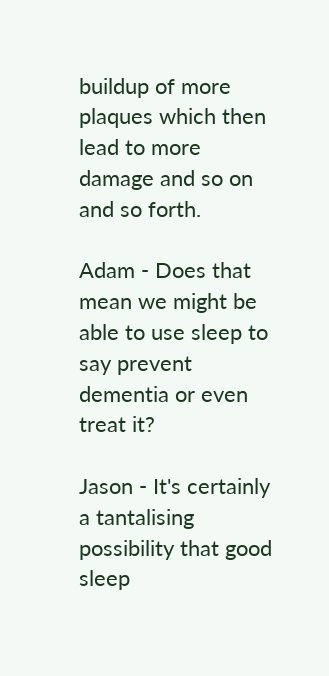buildup of more plaques which then lead to more damage and so on and so forth.

Adam - Does that mean we might be able to use sleep to say prevent dementia or even treat it?

Jason - It's certainly a tantalising possibility that good sleep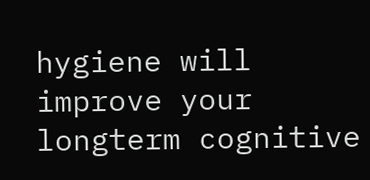hygiene will improve your longterm cognitive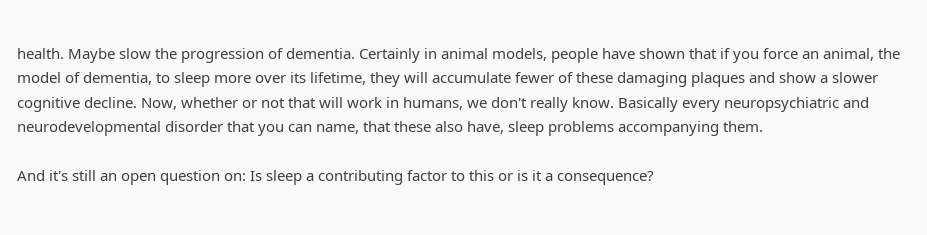health. Maybe slow the progression of dementia. Certainly in animal models, people have shown that if you force an animal, the model of dementia, to sleep more over its lifetime, they will accumulate fewer of these damaging plaques and show a slower cognitive decline. Now, whether or not that will work in humans, we don't really know. Basically every neuropsychiatric and neurodevelopmental disorder that you can name, that these also have, sleep problems accompanying them.

And it's still an open question on: Is sleep a contributing factor to this or is it a consequence?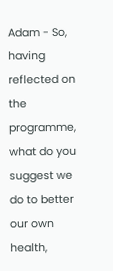Adam - So, having reflected on the programme, what do you suggest we do to better our own health,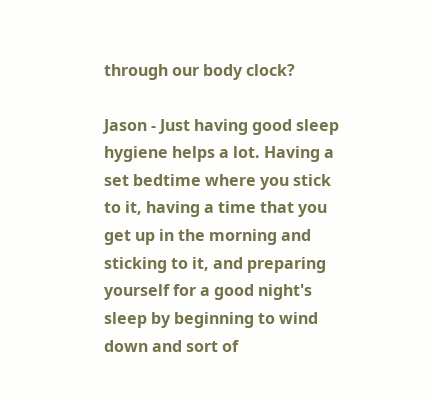through our body clock?

Jason - Just having good sleep hygiene helps a lot. Having a set bedtime where you stick to it, having a time that you get up in the morning and sticking to it, and preparing yourself for a good night's sleep by beginning to wind down and sort of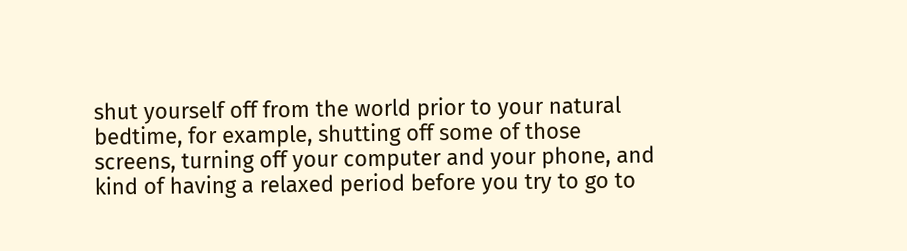shut yourself off from the world prior to your natural bedtime, for example, shutting off some of those screens, turning off your computer and your phone, and kind of having a relaxed period before you try to go to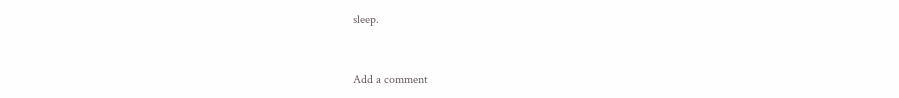sleep.


Add a comment